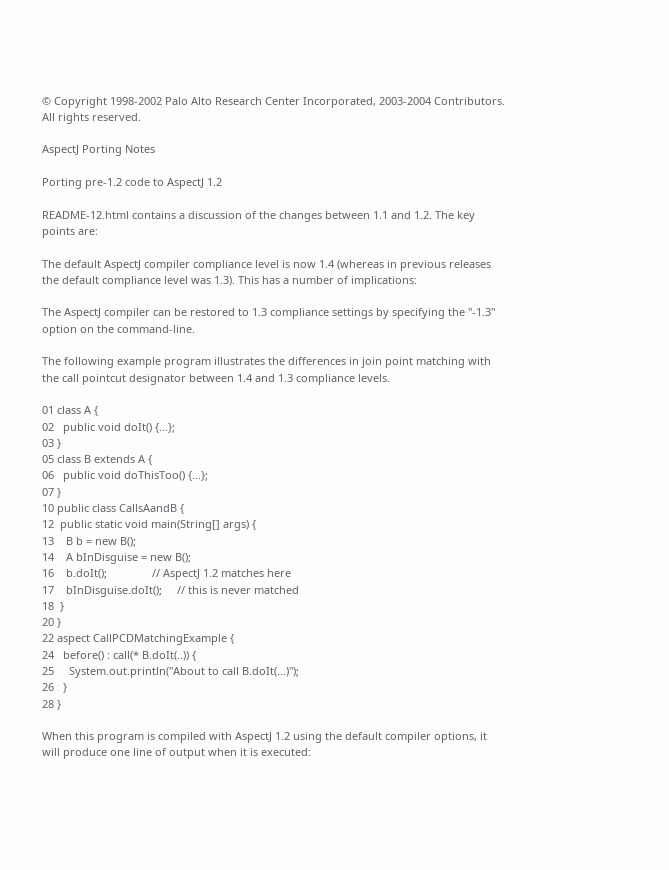© Copyright 1998-2002 Palo Alto Research Center Incorporated, 2003-2004 Contributors. All rights reserved.

AspectJ Porting Notes

Porting pre-1.2 code to AspectJ 1.2

README-12.html contains a discussion of the changes between 1.1 and 1.2. The key points are:

The default AspectJ compiler compliance level is now 1.4 (whereas in previous releases the default compliance level was 1.3). This has a number of implications:

The AspectJ compiler can be restored to 1.3 compliance settings by specifying the "-1.3" option on the command-line.

The following example program illustrates the differences in join point matching with the call pointcut designator between 1.4 and 1.3 compliance levels.

01 class A {
02   public void doIt() {...};
03 }
05 class B extends A {
06   public void doThisToo() {...};
07 }
10 public class CallsAandB {
12  public static void main(String[] args) {
13    B b = new B();
14    A bInDisguise = new B();
16    b.doIt();               // AspectJ 1.2 matches here
17    bInDisguise.doIt();     // this is never matched
18  }
20 }
22 aspect CallPCDMatchingExample {
24   before() : call(* B.doIt(..)) {
25     System.out.println("About to call B.doIt(...)");
26   }
28 }

When this program is compiled with AspectJ 1.2 using the default compiler options, it will produce one line of output when it is executed: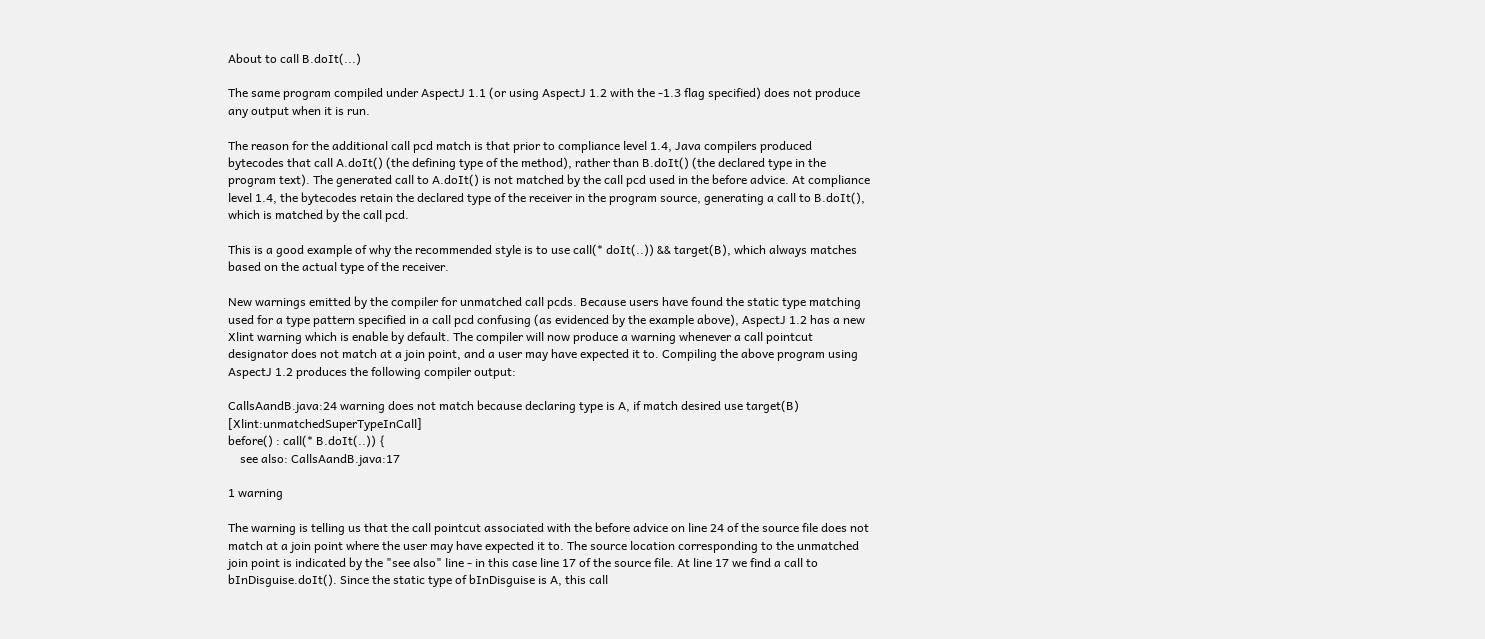About to call B.doIt(...)

The same program compiled under AspectJ 1.1 (or using AspectJ 1.2 with the -1.3 flag specified) does not produce any output when it is run.

The reason for the additional call pcd match is that prior to compliance level 1.4, Java compilers produced bytecodes that call A.doIt() (the defining type of the method), rather than B.doIt() (the declared type in the program text). The generated call to A.doIt() is not matched by the call pcd used in the before advice. At compliance level 1.4, the bytecodes retain the declared type of the receiver in the program source, generating a call to B.doIt(), which is matched by the call pcd.

This is a good example of why the recommended style is to use call(* doIt(..)) && target(B), which always matches based on the actual type of the receiver.

New warnings emitted by the compiler for unmatched call pcds. Because users have found the static type matching used for a type pattern specified in a call pcd confusing (as evidenced by the example above), AspectJ 1.2 has a new Xlint warning which is enable by default. The compiler will now produce a warning whenever a call pointcut designator does not match at a join point, and a user may have expected it to. Compiling the above program using AspectJ 1.2 produces the following compiler output:

CallsAandB.java:24 warning does not match because declaring type is A, if match desired use target(B) [Xlint:unmatchedSuperTypeInCall]
before() : call(* B.doIt(..)) {
    see also: CallsAandB.java:17

1 warning

The warning is telling us that the call pointcut associated with the before advice on line 24 of the source file does not match at a join point where the user may have expected it to. The source location corresponding to the unmatched join point is indicated by the "see also" line - in this case line 17 of the source file. At line 17 we find a call to bInDisguise.doIt(). Since the static type of bInDisguise is A, this call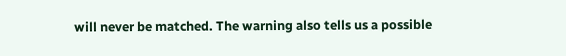will never be matched. The warning also tells us a possible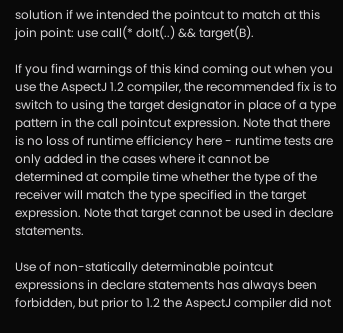solution if we intended the pointcut to match at this join point: use call(* doIt(..) && target(B).

If you find warnings of this kind coming out when you use the AspectJ 1.2 compiler, the recommended fix is to switch to using the target designator in place of a type pattern in the call pointcut expression. Note that there is no loss of runtime efficiency here - runtime tests are only added in the cases where it cannot be determined at compile time whether the type of the receiver will match the type specified in the target expression. Note that target cannot be used in declare statements.

Use of non-statically determinable pointcut expressions in declare statements has always been forbidden, but prior to 1.2 the AspectJ compiler did not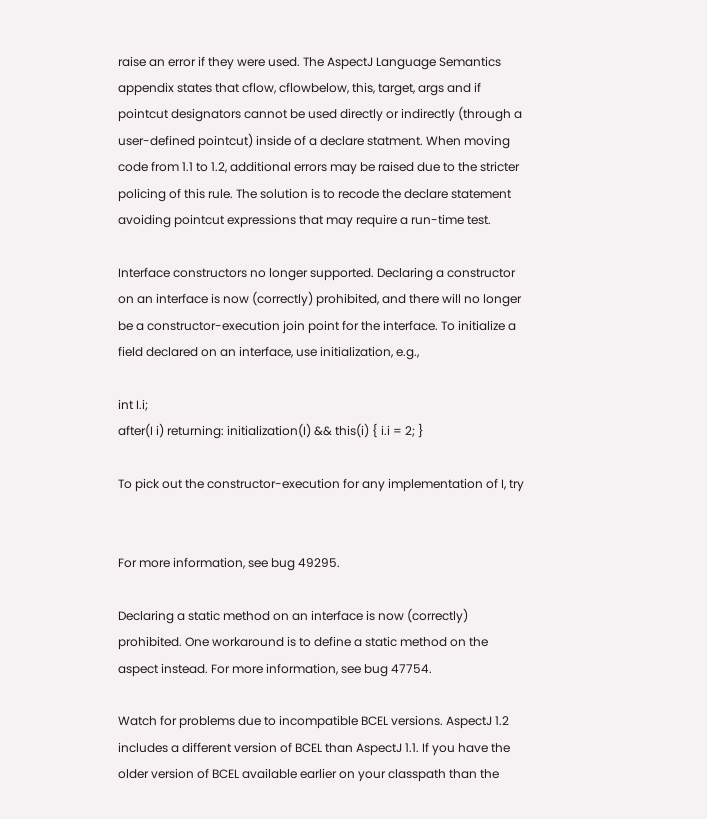raise an error if they were used. The AspectJ Language Semantics appendix states that cflow, cflowbelow, this, target, args and if pointcut designators cannot be used directly or indirectly (through a user-defined pointcut) inside of a declare statment. When moving code from 1.1 to 1.2, additional errors may be raised due to the stricter policing of this rule. The solution is to recode the declare statement avoiding pointcut expressions that may require a run-time test.

Interface constructors no longer supported. Declaring a constructor on an interface is now (correctly) prohibited, and there will no longer be a constructor-execution join point for the interface. To initialize a field declared on an interface, use initialization, e.g.,

int I.i;
after(I i) returning: initialization(I) && this(i) { i.i = 2; }

To pick out the constructor-execution for any implementation of I, try


For more information, see bug 49295.

Declaring a static method on an interface is now (correctly) prohibited. One workaround is to define a static method on the aspect instead. For more information, see bug 47754.

Watch for problems due to incompatible BCEL versions. AspectJ 1.2 includes a different version of BCEL than AspectJ 1.1. If you have the older version of BCEL available earlier on your classpath than the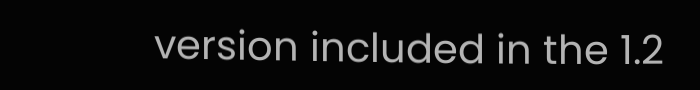version included in the 1.2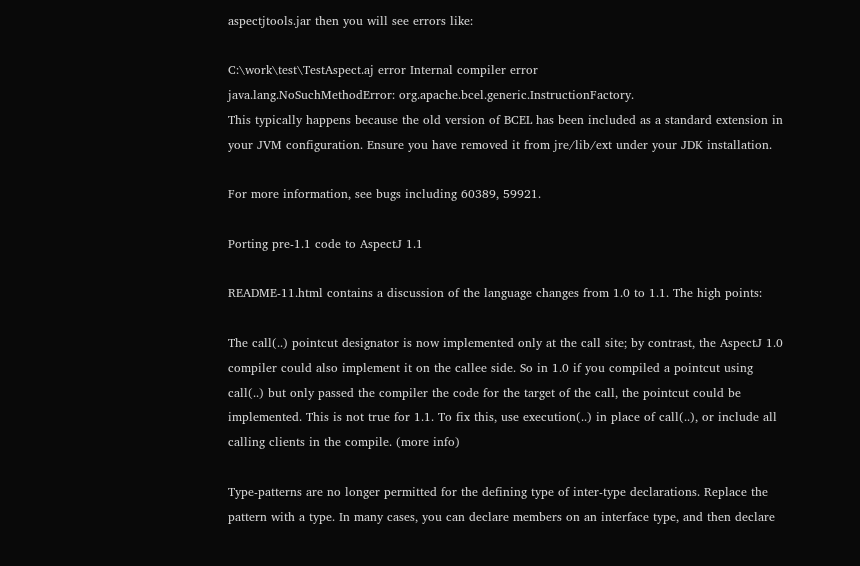aspectjtools.jar then you will see errors like:

C:\work\test\TestAspect.aj error Internal compiler error
java.lang.NoSuchMethodError: org.apache.bcel.generic.InstructionFactory.
This typically happens because the old version of BCEL has been included as a standard extension in your JVM configuration. Ensure you have removed it from jre/lib/ext under your JDK installation.

For more information, see bugs including 60389, 59921.

Porting pre-1.1 code to AspectJ 1.1

README-11.html contains a discussion of the language changes from 1.0 to 1.1. The high points:

The call(..) pointcut designator is now implemented only at the call site; by contrast, the AspectJ 1.0 compiler could also implement it on the callee side. So in 1.0 if you compiled a pointcut using call(..) but only passed the compiler the code for the target of the call, the pointcut could be implemented. This is not true for 1.1. To fix this, use execution(..) in place of call(..), or include all calling clients in the compile. (more info)

Type-patterns are no longer permitted for the defining type of inter-type declarations. Replace the pattern with a type. In many cases, you can declare members on an interface type, and then declare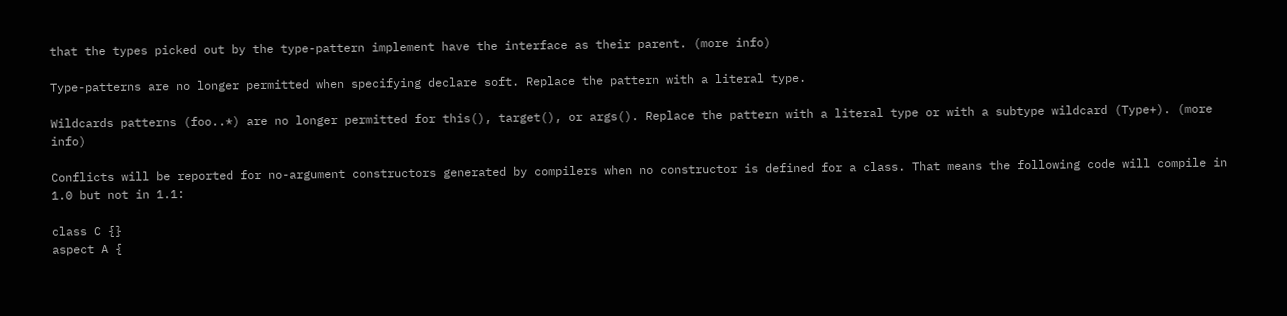that the types picked out by the type-pattern implement have the interface as their parent. (more info)

Type-patterns are no longer permitted when specifying declare soft. Replace the pattern with a literal type.

Wildcards patterns (foo..*) are no longer permitted for this(), target(), or args(). Replace the pattern with a literal type or with a subtype wildcard (Type+). (more info)

Conflicts will be reported for no-argument constructors generated by compilers when no constructor is defined for a class. That means the following code will compile in 1.0 but not in 1.1:

class C {}
aspect A {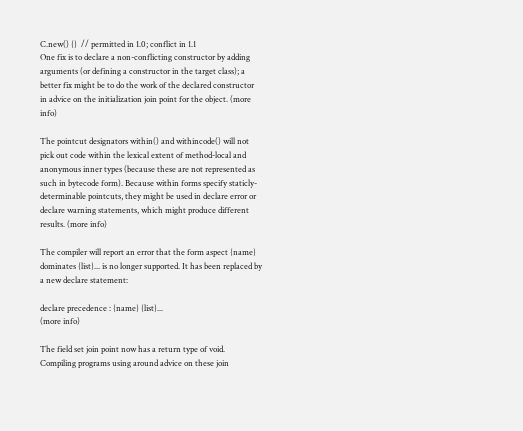C.new() {}  // permitted in 1.0; conflict in 1.1
One fix is to declare a non-conflicting constructor by adding arguments (or defining a constructor in the target class); a better fix might be to do the work of the declared constructor in advice on the initialization join point for the object. (more info)

The pointcut designators within() and withincode() will not pick out code within the lexical extent of method-local and anonymous inner types (because these are not represented as such in bytecode form). Because within forms specify staticly-determinable pointcuts, they might be used in declare error or declare warning statements, which might produce different results. (more info)

The compiler will report an error that the form aspect {name} dominates {list}... is no longer supported. It has been replaced by a new declare statement:

declare precedence : {name} {list}...
(more info)

The field set join point now has a return type of void. Compiling programs using around advice on these join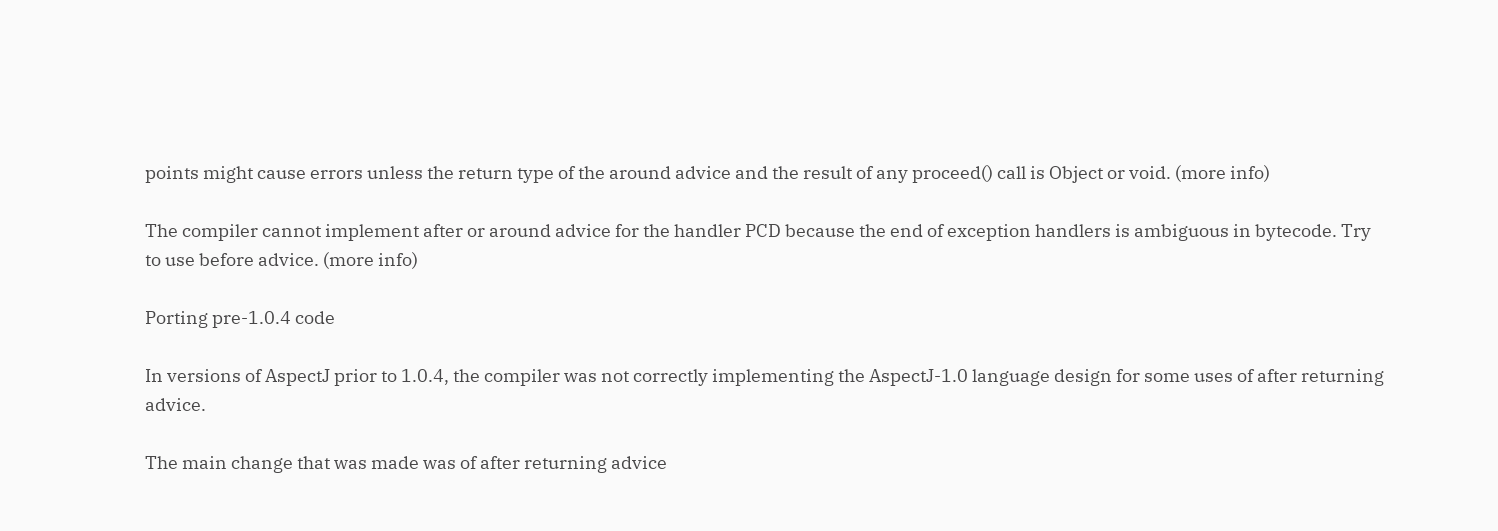points might cause errors unless the return type of the around advice and the result of any proceed() call is Object or void. (more info)

The compiler cannot implement after or around advice for the handler PCD because the end of exception handlers is ambiguous in bytecode. Try to use before advice. (more info)

Porting pre-1.0.4 code

In versions of AspectJ prior to 1.0.4, the compiler was not correctly implementing the AspectJ-1.0 language design for some uses of after returning advice.

The main change that was made was of after returning advice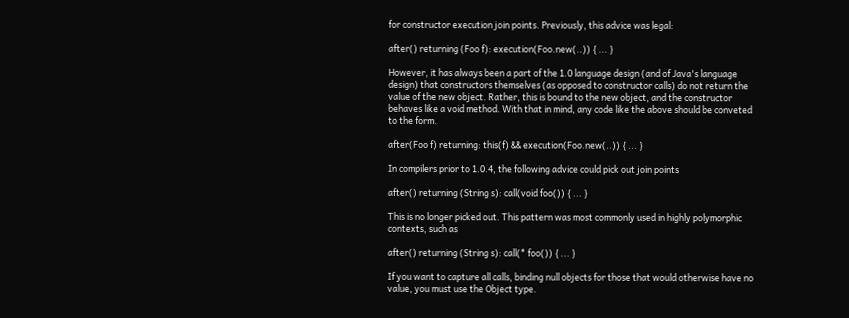for constructor execution join points. Previously, this advice was legal:

after() returning (Foo f): execution(Foo.new(..)) { ... }

However, it has always been a part of the 1.0 language design (and of Java's language design) that constructors themselves (as opposed to constructor calls) do not return the value of the new object. Rather, this is bound to the new object, and the constructor behaves like a void method. With that in mind, any code like the above should be conveted to the form.

after(Foo f) returning: this(f) && execution(Foo.new(..)) { ... }

In compilers prior to 1.0.4, the following advice could pick out join points

after() returning (String s): call(void foo()) { ... }

This is no longer picked out. This pattern was most commonly used in highly polymorphic contexts, such as

after() returning (String s): call(* foo()) { ... }

If you want to capture all calls, binding null objects for those that would otherwise have no value, you must use the Object type.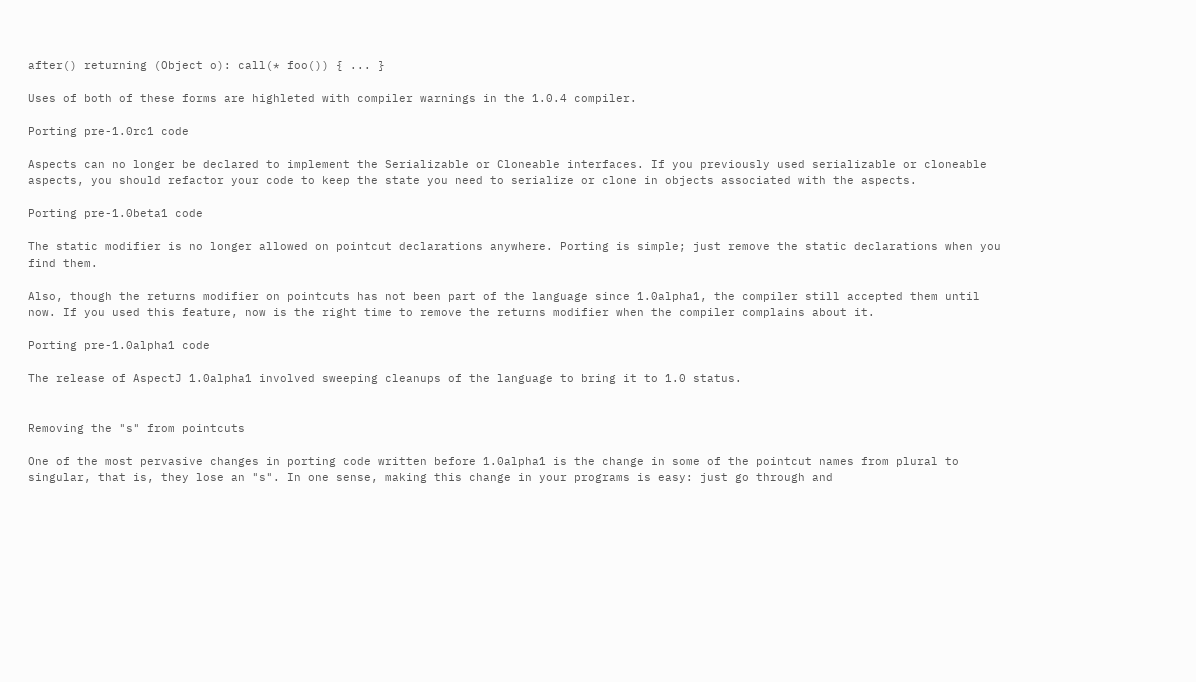after() returning (Object o): call(* foo()) { ... }

Uses of both of these forms are highleted with compiler warnings in the 1.0.4 compiler.

Porting pre-1.0rc1 code

Aspects can no longer be declared to implement the Serializable or Cloneable interfaces. If you previously used serializable or cloneable aspects, you should refactor your code to keep the state you need to serialize or clone in objects associated with the aspects.

Porting pre-1.0beta1 code

The static modifier is no longer allowed on pointcut declarations anywhere. Porting is simple; just remove the static declarations when you find them.

Also, though the returns modifier on pointcuts has not been part of the language since 1.0alpha1, the compiler still accepted them until now. If you used this feature, now is the right time to remove the returns modifier when the compiler complains about it.

Porting pre-1.0alpha1 code

The release of AspectJ 1.0alpha1 involved sweeping cleanups of the language to bring it to 1.0 status.


Removing the "s" from pointcuts

One of the most pervasive changes in porting code written before 1.0alpha1 is the change in some of the pointcut names from plural to singular, that is, they lose an "s". In one sense, making this change in your programs is easy: just go through and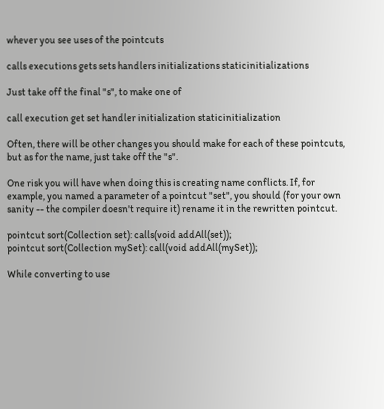whever you see uses of the pointcuts

calls executions gets sets handlers initializations staticinitializations

Just take off the final "s", to make one of

call execution get set handler initialization staticinitialization

Often, there will be other changes you should make for each of these pointcuts, but as for the name, just take off the "s".

One risk you will have when doing this is creating name conflicts. If, for example, you named a parameter of a pointcut "set", you should (for your own sanity -- the compiler doesn't require it) rename it in the rewritten pointcut.

pointcut sort(Collection set): calls(void addAll(set));
pointcut sort(Collection mySet): call(void addAll(mySet));

While converting to use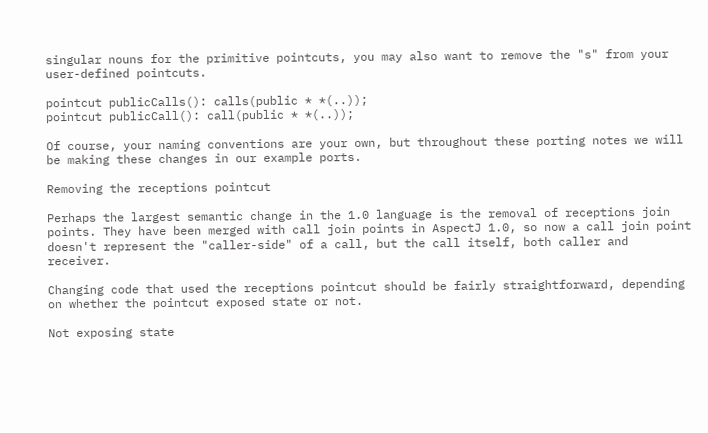singular nouns for the primitive pointcuts, you may also want to remove the "s" from your user-defined pointcuts.

pointcut publicCalls(): calls(public * *(..));
pointcut publicCall(): call(public * *(..));

Of course, your naming conventions are your own, but throughout these porting notes we will be making these changes in our example ports.

Removing the receptions pointcut

Perhaps the largest semantic change in the 1.0 language is the removal of receptions join points. They have been merged with call join points in AspectJ 1.0, so now a call join point doesn't represent the "caller-side" of a call, but the call itself, both caller and receiver.

Changing code that used the receptions pointcut should be fairly straightforward, depending on whether the pointcut exposed state or not.

Not exposing state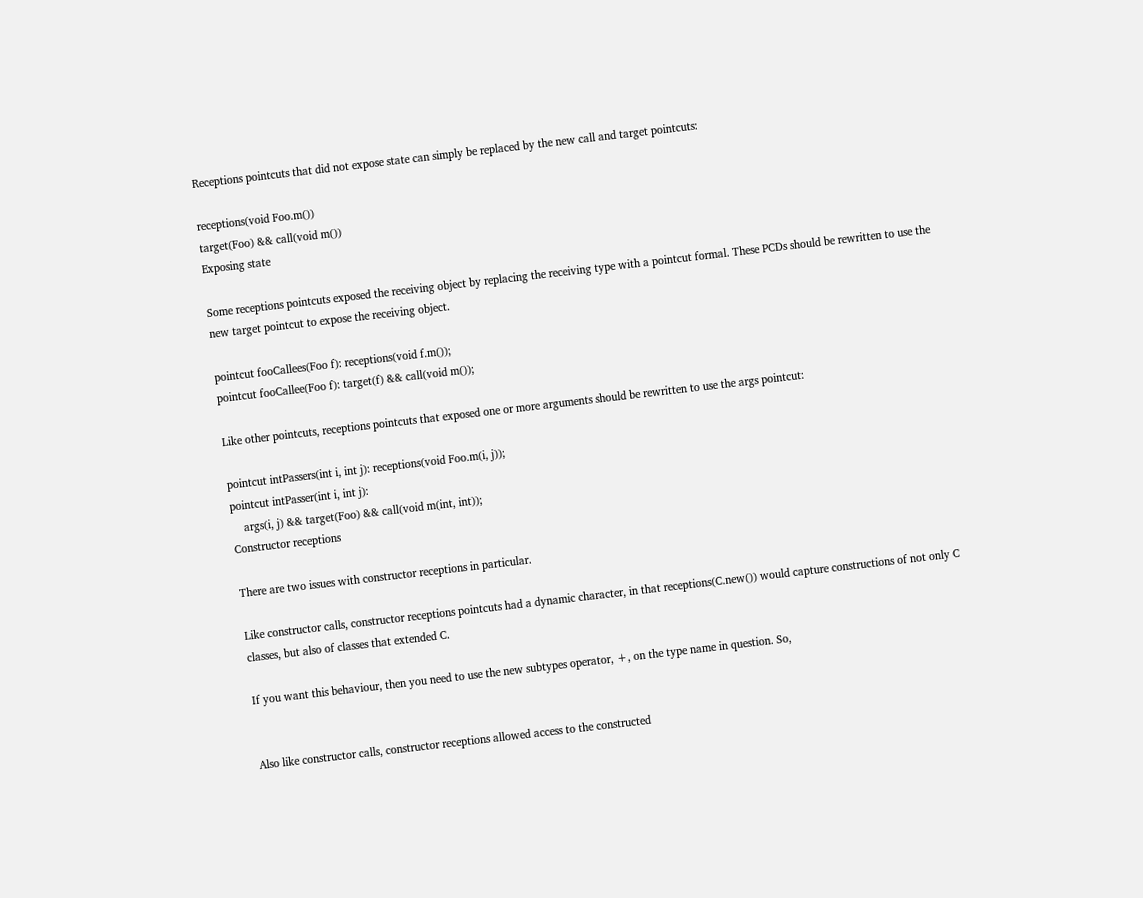Receptions pointcuts that did not expose state can simply be replaced by the new call and target pointcuts:

receptions(void Foo.m())
target(Foo) && call(void m())
Exposing state

Some receptions pointcuts exposed the receiving object by replacing the receiving type with a pointcut formal. These PCDs should be rewritten to use the new target pointcut to expose the receiving object.

pointcut fooCallees(Foo f): receptions(void f.m());
pointcut fooCallee(Foo f): target(f) && call(void m());

Like other pointcuts, receptions pointcuts that exposed one or more arguments should be rewritten to use the args pointcut:

pointcut intPassers(int i, int j): receptions(void Foo.m(i, j));
pointcut intPasser(int i, int j):
    args(i, j) && target(Foo) && call(void m(int, int));
Constructor receptions

There are two issues with constructor receptions in particular.

Like constructor calls, constructor receptions pointcuts had a dynamic character, in that receptions(C.new()) would capture constructions of not only C classes, but also of classes that extended C.

If you want this behaviour, then you need to use the new subtypes operator, +, on the type name in question. So,


Also like constructor calls, constructor receptions allowed access to the constructed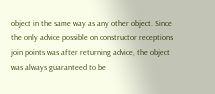object in the same way as any other object. Since the only advice possible on constructor receptions join points was after returning advice, the object was always guaranteed to be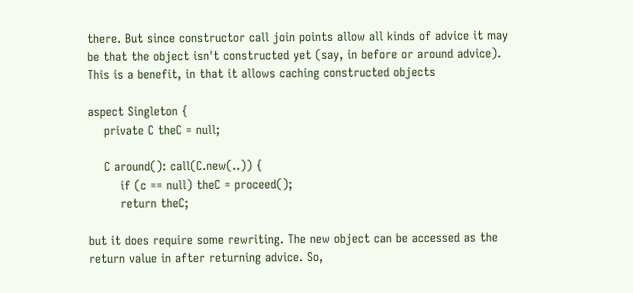there. But since constructor call join points allow all kinds of advice it may be that the object isn't constructed yet (say, in before or around advice). This is a benefit, in that it allows caching constructed objects

aspect Singleton {
    private C theC = null;

    C around(): call(C.new(..)) {
        if (c == null) theC = proceed();
        return theC;

but it does require some rewriting. The new object can be accessed as the return value in after returning advice. So,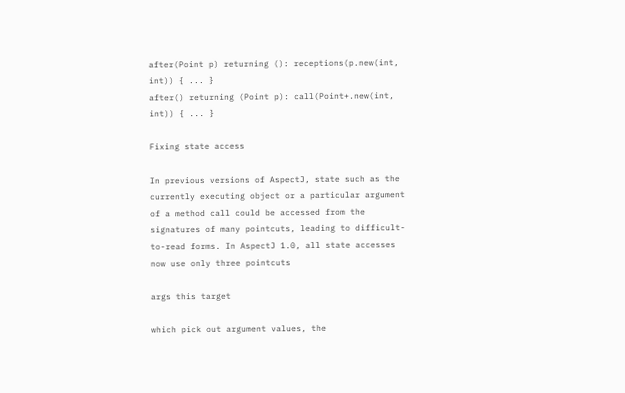after(Point p) returning (): receptions(p.new(int, int)) { ... }
after() returning (Point p): call(Point+.new(int, int)) { ... }

Fixing state access

In previous versions of AspectJ, state such as the currently executing object or a particular argument of a method call could be accessed from the signatures of many pointcuts, leading to difficult-to-read forms. In AspectJ 1.0, all state accesses now use only three pointcuts

args this target

which pick out argument values, the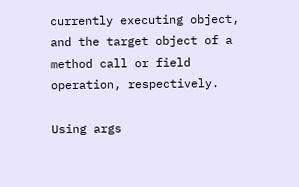currently executing object, and the target object of a method call or field operation, respectively.

Using args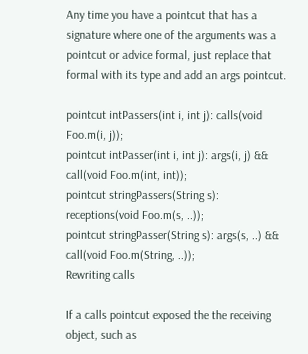Any time you have a pointcut that has a signature where one of the arguments was a pointcut or advice formal, just replace that formal with its type and add an args pointcut.

pointcut intPassers(int i, int j): calls(void Foo.m(i, j));
pointcut intPasser(int i, int j): args(i, j) && call(void Foo.m(int, int));
pointcut stringPassers(String s): receptions(void Foo.m(s, ..));
pointcut stringPasser(String s): args(s, ..) && call(void Foo.m(String, ..));
Rewriting calls

If a calls pointcut exposed the the receiving object, such as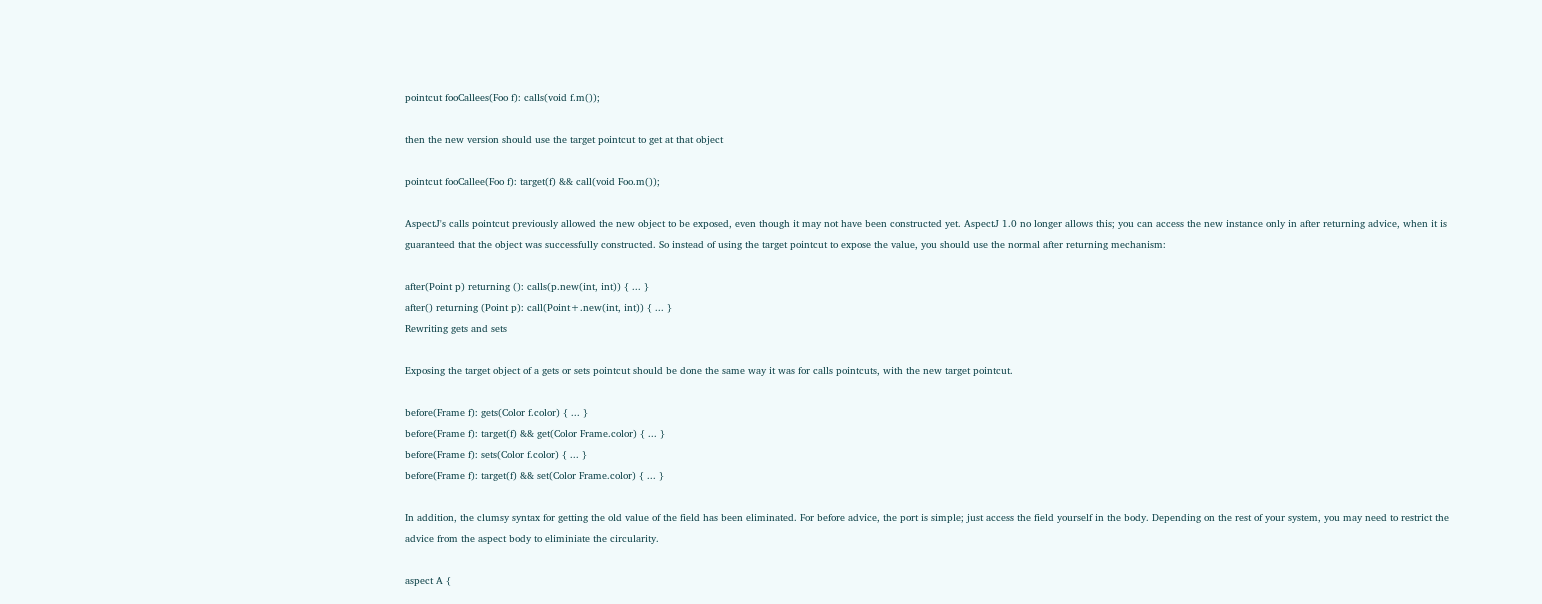pointcut fooCallees(Foo f): calls(void f.m());

then the new version should use the target pointcut to get at that object

pointcut fooCallee(Foo f): target(f) && call(void Foo.m());

AspectJ's calls pointcut previously allowed the new object to be exposed, even though it may not have been constructed yet. AspectJ 1.0 no longer allows this; you can access the new instance only in after returning advice, when it is guaranteed that the object was successfully constructed. So instead of using the target pointcut to expose the value, you should use the normal after returning mechanism:

after(Point p) returning (): calls(p.new(int, int)) { ... }
after() returning (Point p): call(Point+.new(int, int)) { ... }
Rewriting gets and sets

Exposing the target object of a gets or sets pointcut should be done the same way it was for calls pointcuts, with the new target pointcut.

before(Frame f): gets(Color f.color) { ... }
before(Frame f): target(f) && get(Color Frame.color) { ... }
before(Frame f): sets(Color f.color) { ... }
before(Frame f): target(f) && set(Color Frame.color) { ... }

In addition, the clumsy syntax for getting the old value of the field has been eliminated. For before advice, the port is simple; just access the field yourself in the body. Depending on the rest of your system, you may need to restrict the advice from the aspect body to eliminiate the circularity.

aspect A {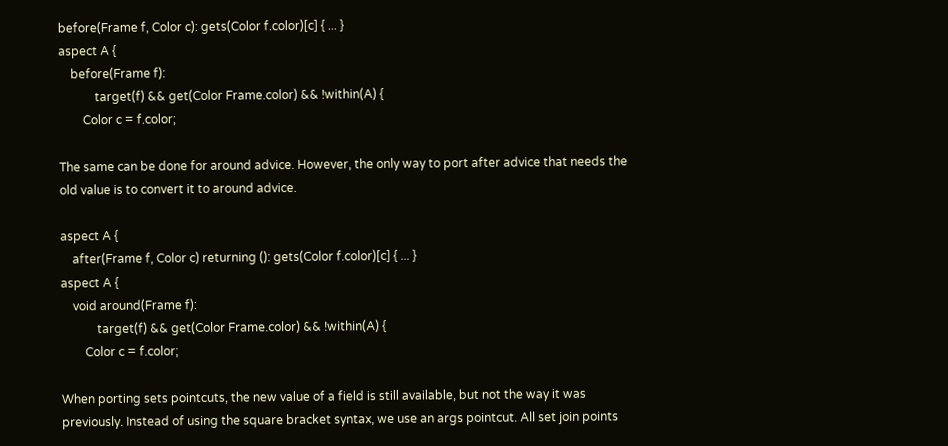before(Frame f, Color c): gets(Color f.color)[c] { ... }
aspect A {
    before(Frame f):
            target(f) && get(Color Frame.color) && !within(A) {
        Color c = f.color;

The same can be done for around advice. However, the only way to port after advice that needs the old value is to convert it to around advice.

aspect A {
    after(Frame f, Color c) returning (): gets(Color f.color)[c] { ... }
aspect A {
    void around(Frame f):
            target(f) && get(Color Frame.color) && !within(A) {
        Color c = f.color;

When porting sets pointcuts, the new value of a field is still available, but not the way it was previously. Instead of using the square bracket syntax, we use an args pointcut. All set join points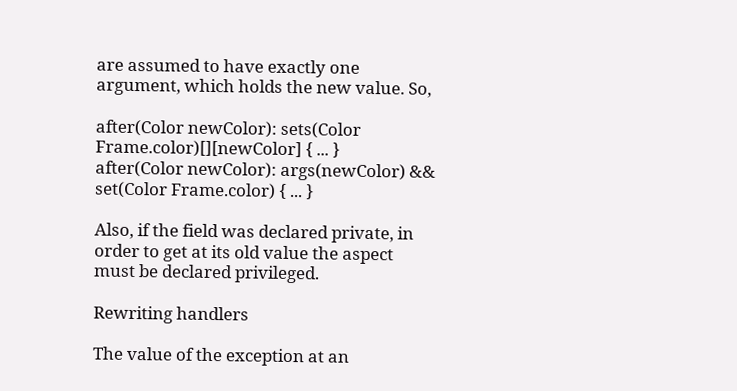are assumed to have exactly one argument, which holds the new value. So,

after(Color newColor): sets(Color Frame.color)[][newColor] { ... }
after(Color newColor): args(newColor) && set(Color Frame.color) { ... }

Also, if the field was declared private, in order to get at its old value the aspect must be declared privileged.

Rewriting handlers

The value of the exception at an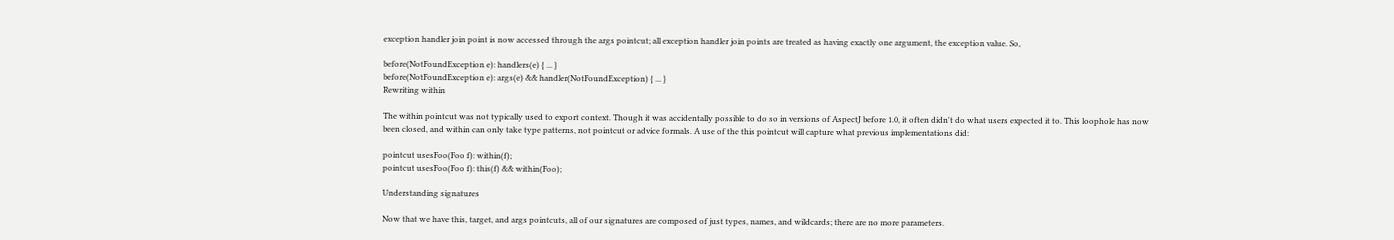exception handler join point is now accessed through the args pointcut; all exception handler join points are treated as having exactly one argument, the exception value. So,

before(NotFoundException e): handlers(e) { ... }
before(NotFoundException e): args(e) && handler(NotFoundException) { ... }
Rewriting within

The within pointcut was not typically used to export context. Though it was accidentally possible to do so in versions of AspectJ before 1.0, it often didn't do what users expected it to. This loophole has now been closed, and within can only take type patterns, not pointcut or advice formals. A use of the this pointcut will capture what previous implementations did:

pointcut usesFoo(Foo f): within(f);
pointcut usesFoo(Foo f): this(f) && within(Foo);

Understanding signatures

Now that we have this, target, and args pointcuts, all of our signatures are composed of just types, names, and wildcards; there are no more parameters.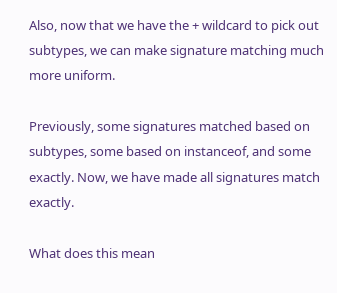Also, now that we have the + wildcard to pick out subtypes, we can make signature matching much more uniform.

Previously, some signatures matched based on subtypes, some based on instanceof, and some exactly. Now, we have made all signatures match exactly.

What does this mean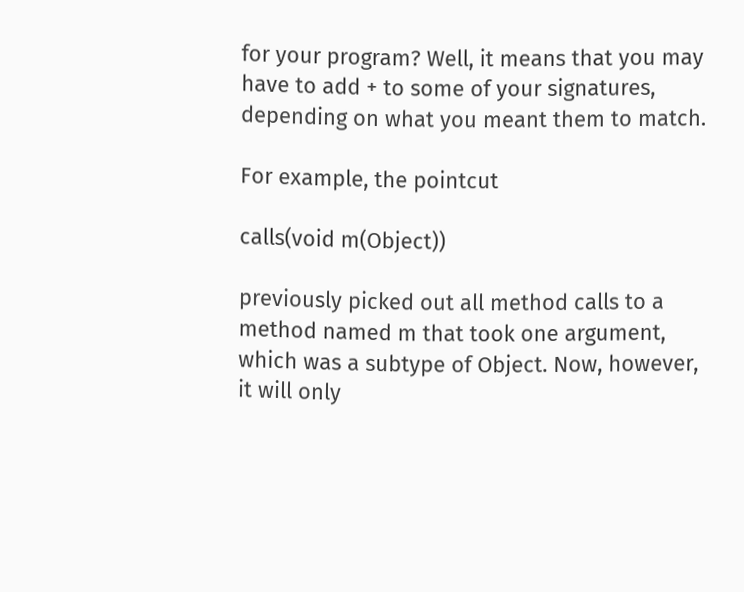for your program? Well, it means that you may have to add + to some of your signatures, depending on what you meant them to match.

For example, the pointcut

calls(void m(Object))

previously picked out all method calls to a method named m that took one argument, which was a subtype of Object. Now, however, it will only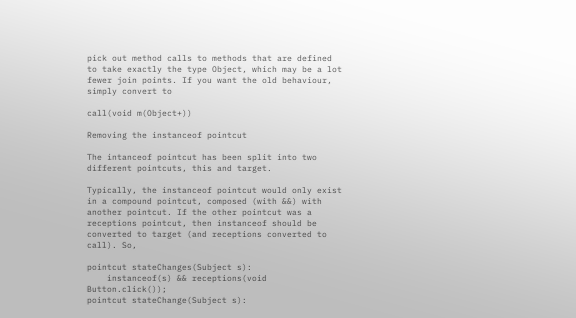pick out method calls to methods that are defined to take exactly the type Object, which may be a lot fewer join points. If you want the old behaviour, simply convert to

call(void m(Object+))

Removing the instanceof pointcut

The intanceof pointcut has been split into two different pointcuts, this and target.

Typically, the instanceof pointcut would only exist in a compound pointcut, composed (with &&) with another pointcut. If the other pointcut was a receptions pointcut, then instanceof should be converted to target (and receptions converted to call). So,

pointcut stateChanges(Subject s):
    instanceof(s) && receptions(void Button.click());
pointcut stateChange(Subject s):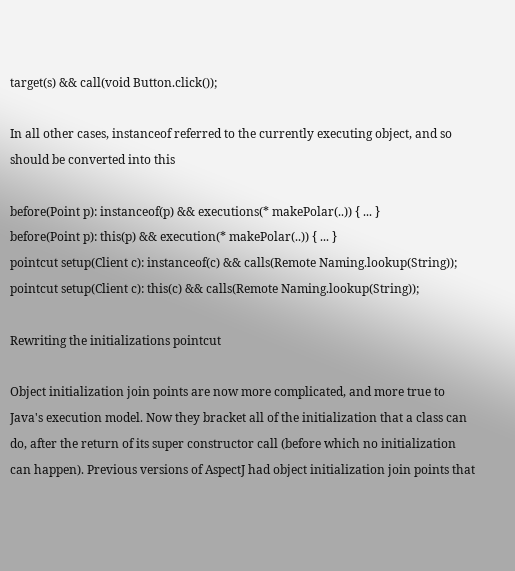target(s) && call(void Button.click());

In all other cases, instanceof referred to the currently executing object, and so should be converted into this

before(Point p): instanceof(p) && executions(* makePolar(..)) { ... }
before(Point p): this(p) && execution(* makePolar(..)) { ... }
pointcut setup(Client c): instanceof(c) && calls(Remote Naming.lookup(String));
pointcut setup(Client c): this(c) && calls(Remote Naming.lookup(String));

Rewriting the initializations pointcut

Object initialization join points are now more complicated, and more true to Java's execution model. Now they bracket all of the initialization that a class can do, after the return of its super constructor call (before which no initialization can happen). Previous versions of AspectJ had object initialization join points that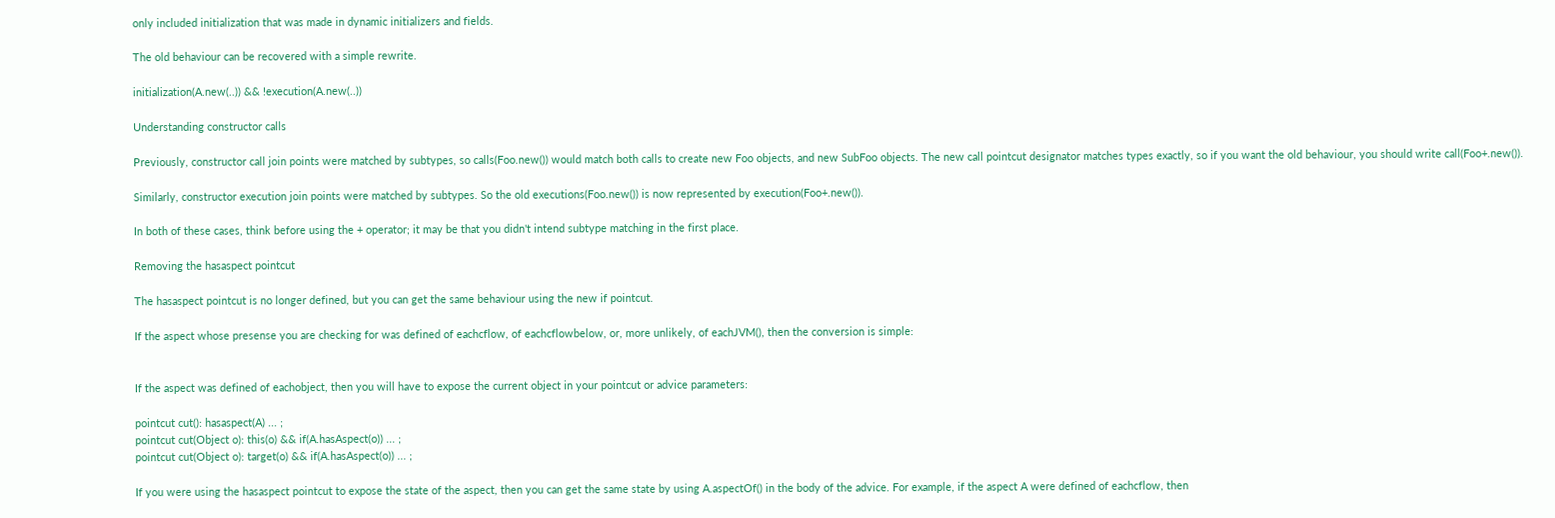only included initialization that was made in dynamic initializers and fields.

The old behaviour can be recovered with a simple rewrite.

initialization(A.new(..)) && !execution(A.new(..))

Understanding constructor calls

Previously, constructor call join points were matched by subtypes, so calls(Foo.new()) would match both calls to create new Foo objects, and new SubFoo objects. The new call pointcut designator matches types exactly, so if you want the old behaviour, you should write call(Foo+.new()).

Similarly, constructor execution join points were matched by subtypes. So the old executions(Foo.new()) is now represented by execution(Foo+.new()).

In both of these cases, think before using the + operator; it may be that you didn't intend subtype matching in the first place.

Removing the hasaspect pointcut

The hasaspect pointcut is no longer defined, but you can get the same behaviour using the new if pointcut.

If the aspect whose presense you are checking for was defined of eachcflow, of eachcflowbelow, or, more unlikely, of eachJVM(), then the conversion is simple:


If the aspect was defined of eachobject, then you will have to expose the current object in your pointcut or advice parameters:

pointcut cut(): hasaspect(A) ... ;
pointcut cut(Object o): this(o) && if(A.hasAspect(o)) ... ;
pointcut cut(Object o): target(o) && if(A.hasAspect(o)) ... ;

If you were using the hasaspect pointcut to expose the state of the aspect, then you can get the same state by using A.aspectOf() in the body of the advice. For example, if the aspect A were defined of eachcflow, then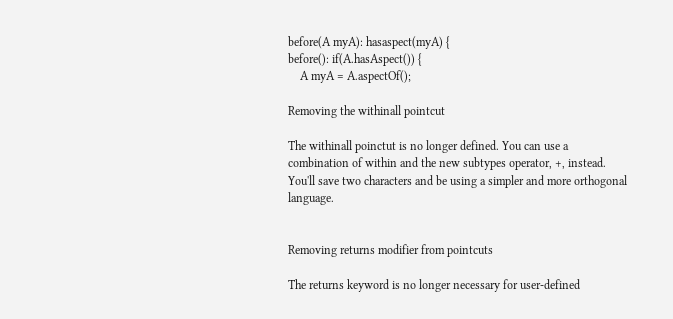before(A myA): hasaspect(myA) {
before(): if(A.hasAspect()) {
    A myA = A.aspectOf();

Removing the withinall pointcut

The withinall poinctut is no longer defined. You can use a combination of within and the new subtypes operator, +, instead. You'll save two characters and be using a simpler and more orthogonal language.


Removing returns modifier from pointcuts

The returns keyword is no longer necessary for user-defined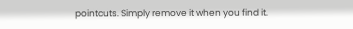pointcuts. Simply remove it when you find it.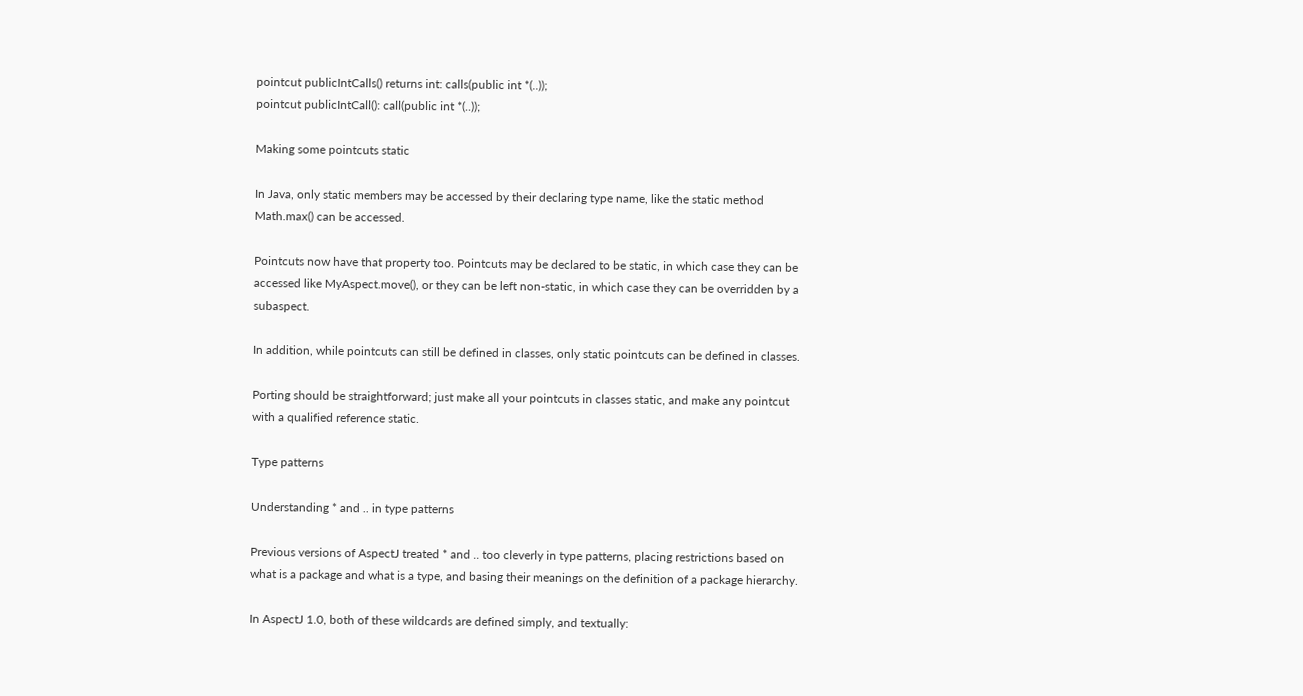pointcut publicIntCalls() returns int: calls(public int *(..));
pointcut publicIntCall(): call(public int *(..));

Making some pointcuts static

In Java, only static members may be accessed by their declaring type name, like the static method Math.max() can be accessed.

Pointcuts now have that property too. Pointcuts may be declared to be static, in which case they can be accessed like MyAspect.move(), or they can be left non-static, in which case they can be overridden by a subaspect.

In addition, while pointcuts can still be defined in classes, only static pointcuts can be defined in classes.

Porting should be straightforward; just make all your pointcuts in classes static, and make any pointcut with a qualified reference static.

Type patterns

Understanding * and .. in type patterns

Previous versions of AspectJ treated * and .. too cleverly in type patterns, placing restrictions based on what is a package and what is a type, and basing their meanings on the definition of a package hierarchy.

In AspectJ 1.0, both of these wildcards are defined simply, and textually: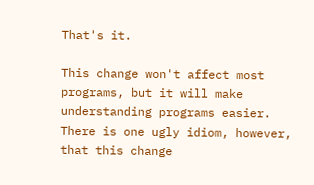That's it.

This change won't affect most programs, but it will make understanding programs easier. There is one ugly idiom, however, that this change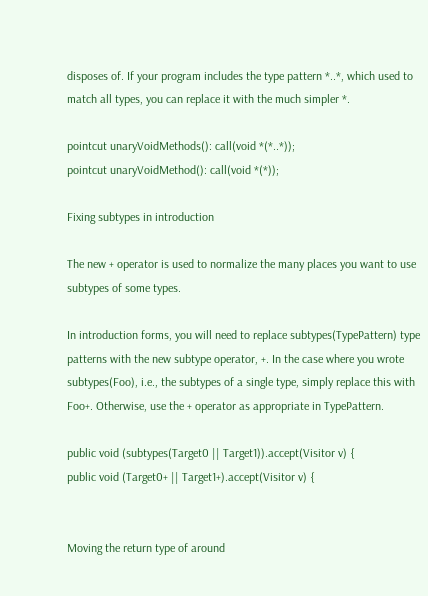disposes of. If your program includes the type pattern *..*, which used to match all types, you can replace it with the much simpler *.

pointcut unaryVoidMethods(): call(void *(*..*));
pointcut unaryVoidMethod(): call(void *(*));

Fixing subtypes in introduction

The new + operator is used to normalize the many places you want to use subtypes of some types.

In introduction forms, you will need to replace subtypes(TypePattern) type patterns with the new subtype operator, +. In the case where you wrote subtypes(Foo), i.e., the subtypes of a single type, simply replace this with Foo+. Otherwise, use the + operator as appropriate in TypePattern.

public void (subtypes(Target0 || Target1)).accept(Visitor v) {
public void (Target0+ || Target1+).accept(Visitor v) {


Moving the return type of around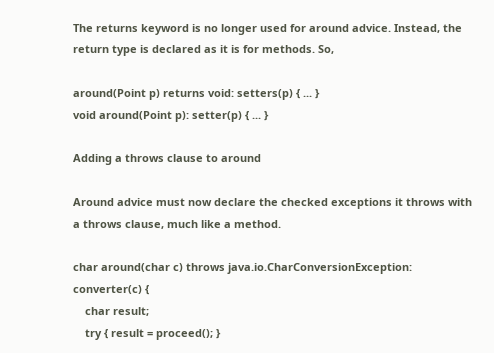The returns keyword is no longer used for around advice. Instead, the return type is declared as it is for methods. So,

around(Point p) returns void: setters(p) { ... }
void around(Point p): setter(p) { ... }

Adding a throws clause to around

Around advice must now declare the checked exceptions it throws with a throws clause, much like a method.

char around(char c) throws java.io.CharConversionException: converter(c) {
    char result;
    try { result = proceed(); }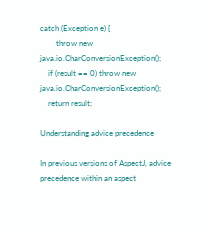catch (Exception e) {
        throw new java.io.CharConversionException();
    if (result == 0) throw new java.io.CharConversionException();
    return result;

Understanding advice precedence

In previous versions of AspectJ, advice precedence within an aspect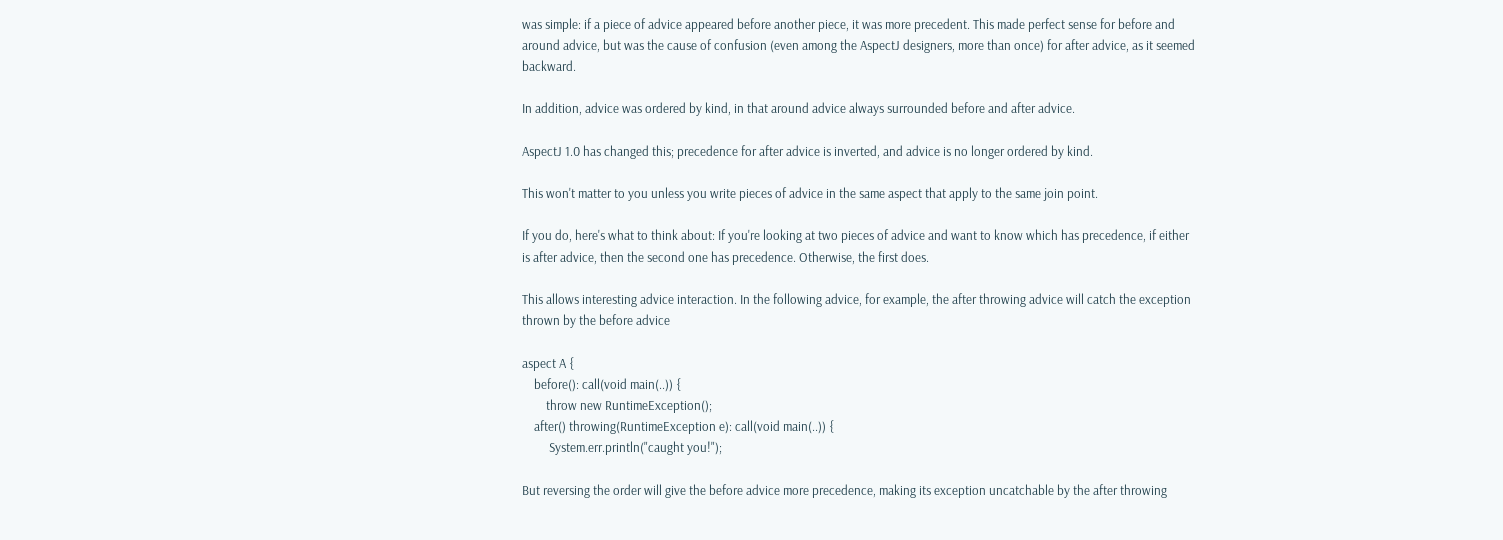was simple: if a piece of advice appeared before another piece, it was more precedent. This made perfect sense for before and around advice, but was the cause of confusion (even among the AspectJ designers, more than once) for after advice, as it seemed backward.

In addition, advice was ordered by kind, in that around advice always surrounded before and after advice.

AspectJ 1.0 has changed this; precedence for after advice is inverted, and advice is no longer ordered by kind.

This won't matter to you unless you write pieces of advice in the same aspect that apply to the same join point.

If you do, here's what to think about: If you're looking at two pieces of advice and want to know which has precedence, if either is after advice, then the second one has precedence. Otherwise, the first does.

This allows interesting advice interaction. In the following advice, for example, the after throwing advice will catch the exception thrown by the before advice

aspect A {
    before(): call(void main(..)) {
        throw new RuntimeException();
    after() throwing(RuntimeException e): call(void main(..)) {
         System.err.println("caught you!");

But reversing the order will give the before advice more precedence, making its exception uncatchable by the after throwing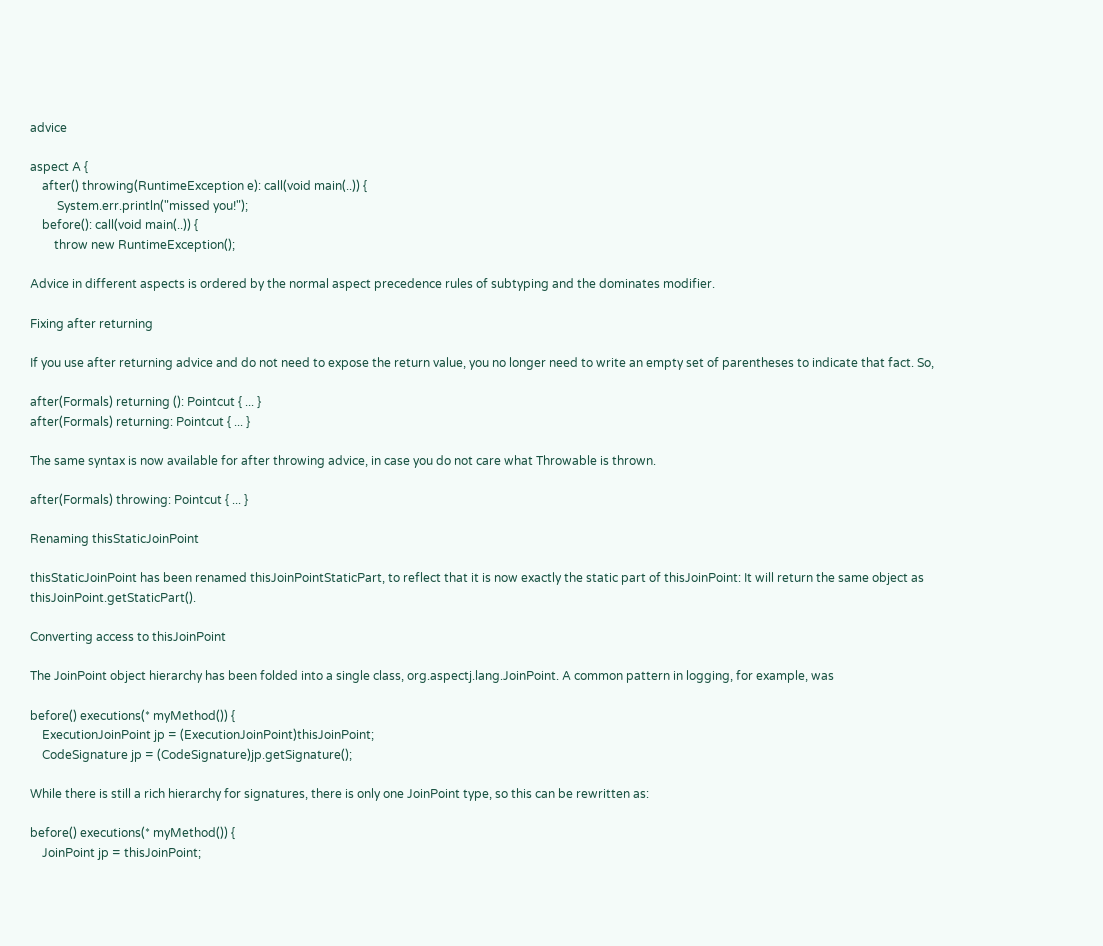advice

aspect A {
    after() throwing(RuntimeException e): call(void main(..)) {
         System.err.println("missed you!");
    before(): call(void main(..)) {
        throw new RuntimeException();

Advice in different aspects is ordered by the normal aspect precedence rules of subtyping and the dominates modifier.

Fixing after returning

If you use after returning advice and do not need to expose the return value, you no longer need to write an empty set of parentheses to indicate that fact. So,

after(Formals) returning (): Pointcut { ... }
after(Formals) returning: Pointcut { ... }

The same syntax is now available for after throwing advice, in case you do not care what Throwable is thrown.

after(Formals) throwing: Pointcut { ... }

Renaming thisStaticJoinPoint

thisStaticJoinPoint has been renamed thisJoinPointStaticPart, to reflect that it is now exactly the static part of thisJoinPoint: It will return the same object as thisJoinPoint.getStaticPart().

Converting access to thisJoinPoint

The JoinPoint object hierarchy has been folded into a single class, org.aspectj.lang.JoinPoint. A common pattern in logging, for example, was

before() executions(* myMethod()) {
    ExecutionJoinPoint jp = (ExecutionJoinPoint)thisJoinPoint;
    CodeSignature jp = (CodeSignature)jp.getSignature();

While there is still a rich hierarchy for signatures, there is only one JoinPoint type, so this can be rewritten as:

before() executions(* myMethod()) {
    JoinPoint jp = thisJoinPoint;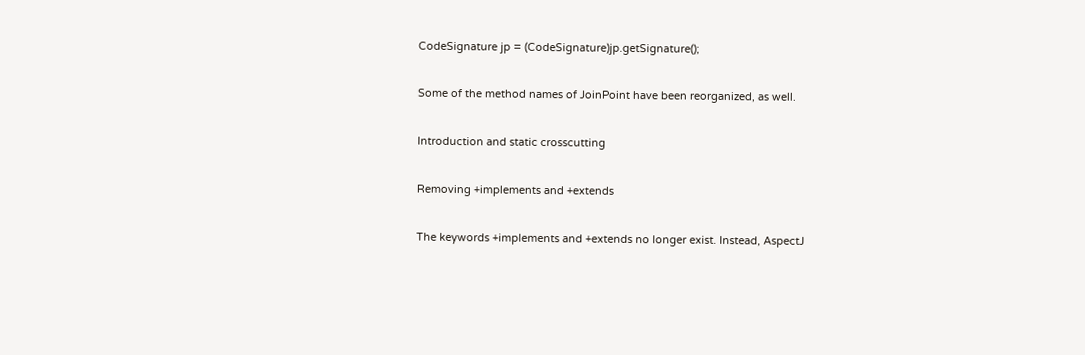CodeSignature jp = (CodeSignature)jp.getSignature();

Some of the method names of JoinPoint have been reorganized, as well.

Introduction and static crosscutting

Removing +implements and +extends

The keywords +implements and +extends no longer exist. Instead, AspectJ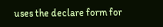uses the declare form for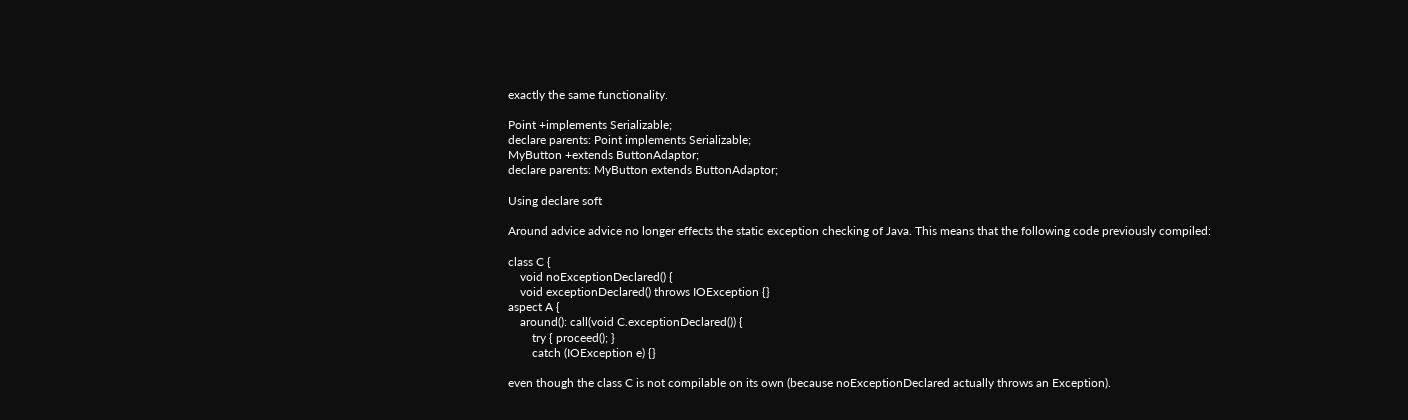exactly the same functionality.

Point +implements Serializable;
declare parents: Point implements Serializable;
MyButton +extends ButtonAdaptor;
declare parents: MyButton extends ButtonAdaptor;

Using declare soft

Around advice advice no longer effects the static exception checking of Java. This means that the following code previously compiled:

class C {
    void noExceptionDeclared() {
    void exceptionDeclared() throws IOException {}
aspect A {
    around(): call(void C.exceptionDeclared()) {
        try { proceed(); }
        catch (IOException e) {}

even though the class C is not compilable on its own (because noExceptionDeclared actually throws an Exception).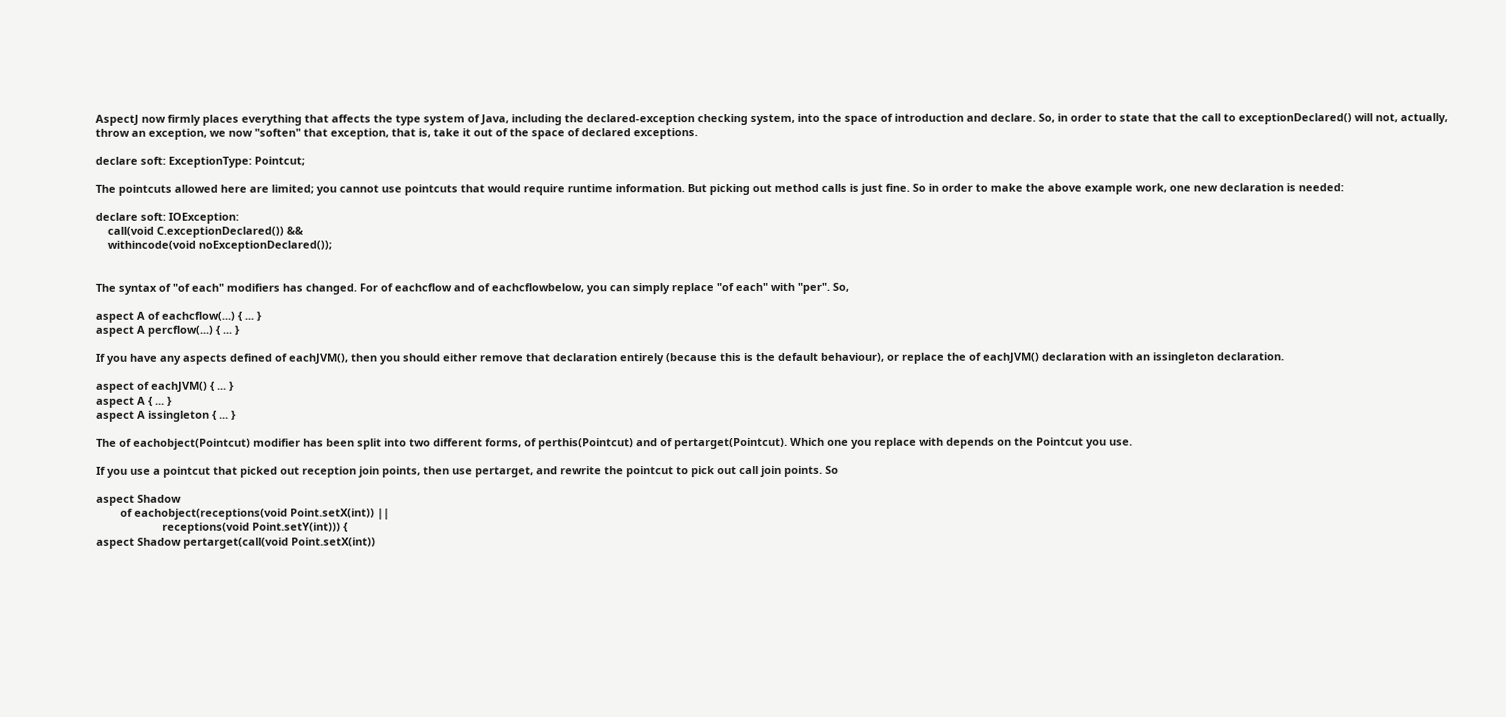AspectJ now firmly places everything that affects the type system of Java, including the declared-exception checking system, into the space of introduction and declare. So, in order to state that the call to exceptionDeclared() will not, actually, throw an exception, we now "soften" that exception, that is, take it out of the space of declared exceptions.

declare soft: ExceptionType: Pointcut;

The pointcuts allowed here are limited; you cannot use pointcuts that would require runtime information. But picking out method calls is just fine. So in order to make the above example work, one new declaration is needed:

declare soft: IOException:
    call(void C.exceptionDeclared()) &&
    withincode(void noExceptionDeclared());


The syntax of "of each" modifiers has changed. For of eachcflow and of eachcflowbelow, you can simply replace "of each" with "per". So,

aspect A of eachcflow(...) { ... }
aspect A percflow(...) { ... }

If you have any aspects defined of eachJVM(), then you should either remove that declaration entirely (because this is the default behaviour), or replace the of eachJVM() declaration with an issingleton declaration.

aspect of eachJVM() { ... }
aspect A { ... }
aspect A issingleton { ... }

The of eachobject(Pointcut) modifier has been split into two different forms, of perthis(Pointcut) and of pertarget(Pointcut). Which one you replace with depends on the Pointcut you use.

If you use a pointcut that picked out reception join points, then use pertarget, and rewrite the pointcut to pick out call join points. So

aspect Shadow
        of eachobject(receptions(void Point.setX(int)) ||
                      receptions(void Point.setY(int))) {
aspect Shadow pertarget(call(void Point.setX(int))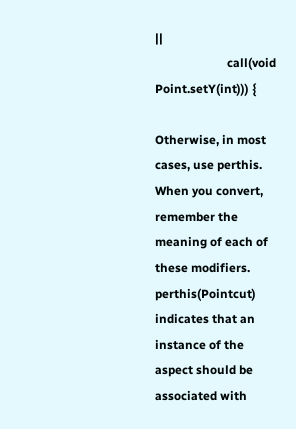||
                        call(void Point.setY(int))) {

Otherwise, in most cases, use perthis. When you convert, remember the meaning of each of these modifiers. perthis(Pointcut) indicates that an instance of the aspect should be associated with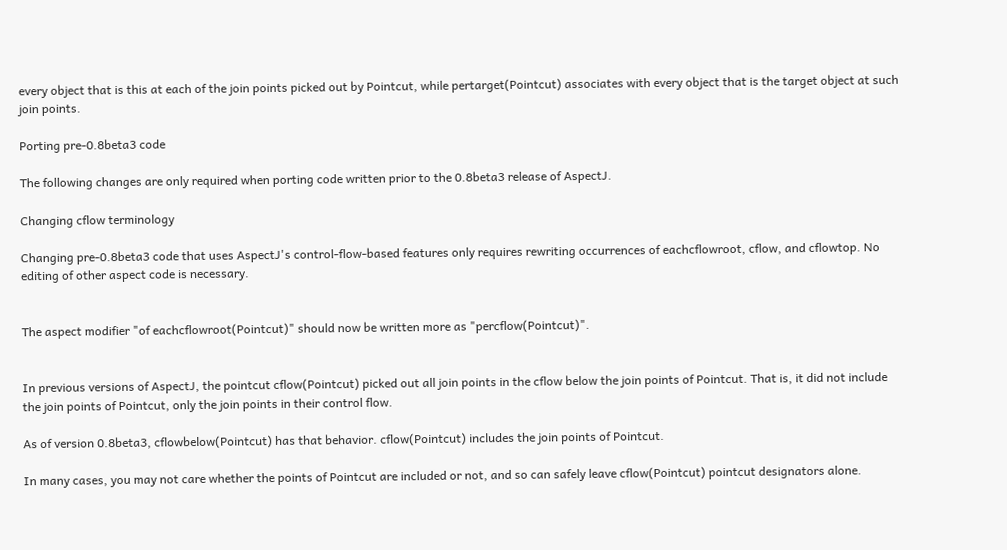every object that is this at each of the join points picked out by Pointcut, while pertarget(Pointcut) associates with every object that is the target object at such join points.

Porting pre-0.8beta3 code

The following changes are only required when porting code written prior to the 0.8beta3 release of AspectJ.

Changing cflow terminology

Changing pre-0.8beta3 code that uses AspectJ's control-flow-based features only requires rewriting occurrences of eachcflowroot, cflow, and cflowtop. No editing of other aspect code is necessary.


The aspect modifier "of eachcflowroot(Pointcut)" should now be written more as "percflow(Pointcut)".


In previous versions of AspectJ, the pointcut cflow(Pointcut) picked out all join points in the cflow below the join points of Pointcut. That is, it did not include the join points of Pointcut, only the join points in their control flow.

As of version 0.8beta3, cflowbelow(Pointcut) has that behavior. cflow(Pointcut) includes the join points of Pointcut.

In many cases, you may not care whether the points of Pointcut are included or not, and so can safely leave cflow(Pointcut) pointcut designators alone.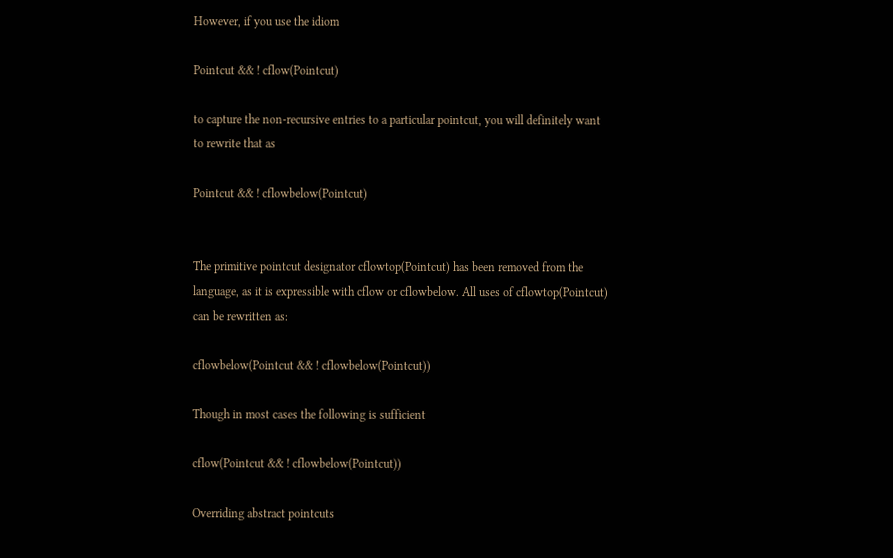However, if you use the idiom

Pointcut && ! cflow(Pointcut)

to capture the non-recursive entries to a particular pointcut, you will definitely want to rewrite that as

Pointcut && ! cflowbelow(Pointcut)


The primitive pointcut designator cflowtop(Pointcut) has been removed from the language, as it is expressible with cflow or cflowbelow. All uses of cflowtop(Pointcut) can be rewritten as:

cflowbelow(Pointcut && ! cflowbelow(Pointcut))

Though in most cases the following is sufficient

cflow(Pointcut && ! cflowbelow(Pointcut))

Overriding abstract pointcuts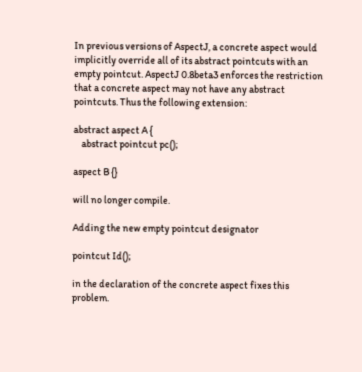In previous versions of AspectJ, a concrete aspect would implicitly override all of its abstract pointcuts with an empty pointcut. AspectJ 0.8beta3 enforces the restriction that a concrete aspect may not have any abstract pointcuts. Thus the following extension:

abstract aspect A {
    abstract pointcut pc();

aspect B {}

will no longer compile.

Adding the new empty pointcut designator

pointcut Id();

in the declaration of the concrete aspect fixes this problem.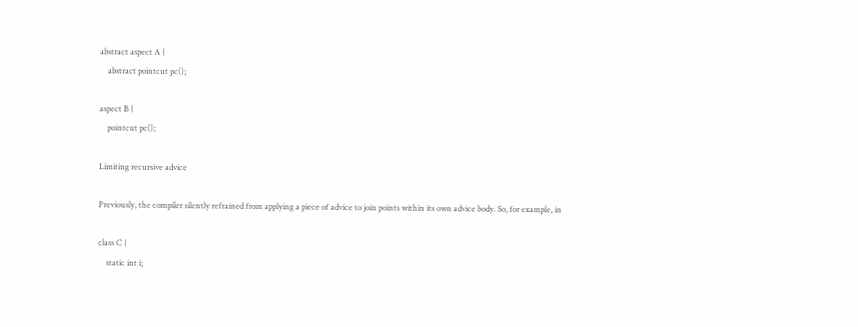abstract aspect A {
    abstract pointcut pc();

aspect B {
    pointcut pc();

Limiting recursive advice

Previously, the compiler silently refrained from applying a piece of advice to join points within its own advice body. So, for example, in

class C {
    static int i;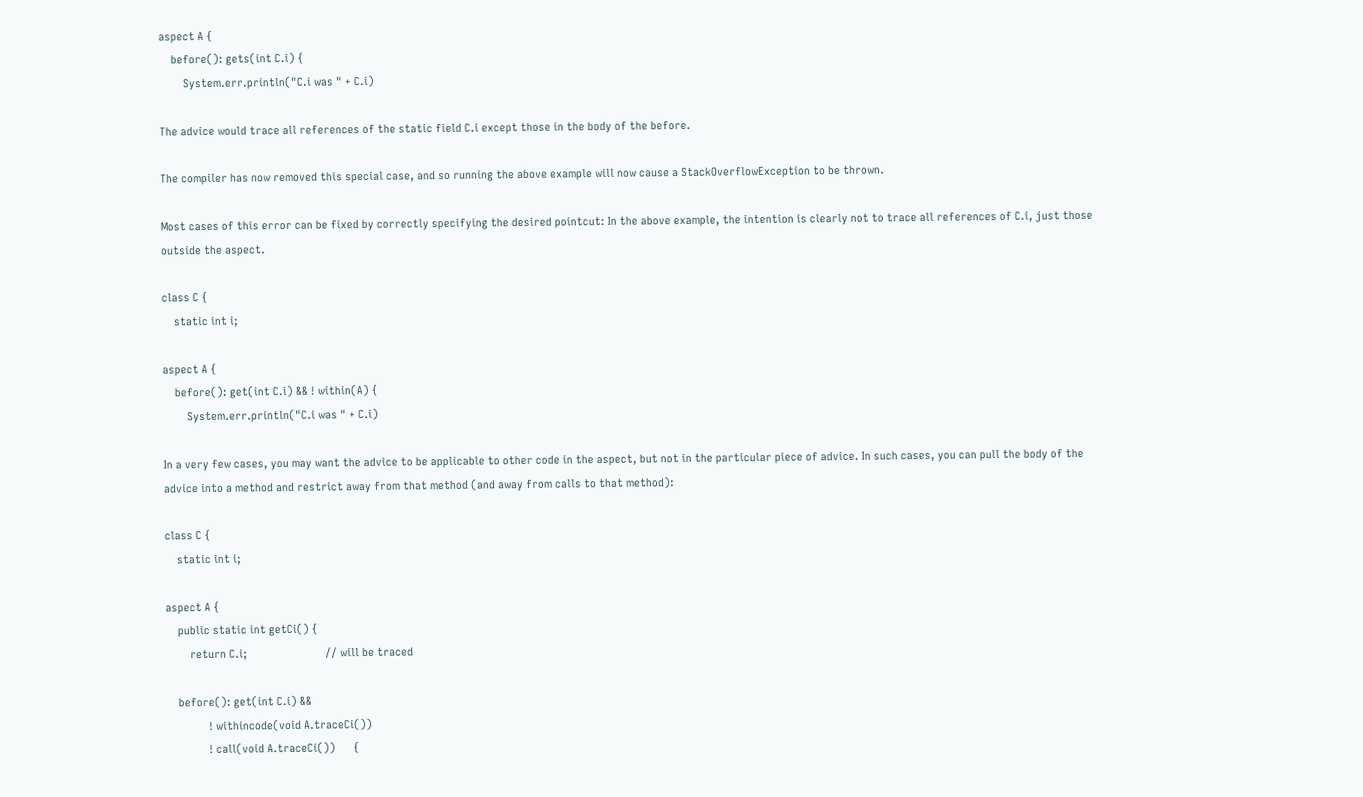aspect A {
    before(): gets(int C.i) {
        System.err.println("C.i was " + C.i)

The advice would trace all references of the static field C.i except those in the body of the before.

The compiler has now removed this special case, and so running the above example will now cause a StackOverflowException to be thrown.

Most cases of this error can be fixed by correctly specifying the desired pointcut: In the above example, the intention is clearly not to trace all references of C.i, just those outside the aspect.

class C {
    static int i;

aspect A {
    before(): get(int C.i) && ! within(A) {
        System.err.println("C.i was " + C.i)

In a very few cases, you may want the advice to be applicable to other code in the aspect, but not in the particular piece of advice. In such cases, you can pull the body of the advice into a method and restrict away from that method (and away from calls to that method):

class C {
    static int i;

aspect A {
    public static int getCi() {
        return C.i;                          // will be traced

    before(): get(int C.i) &&
              ! withincode(void A.traceCi())
              ! call(void A.traceCi())      {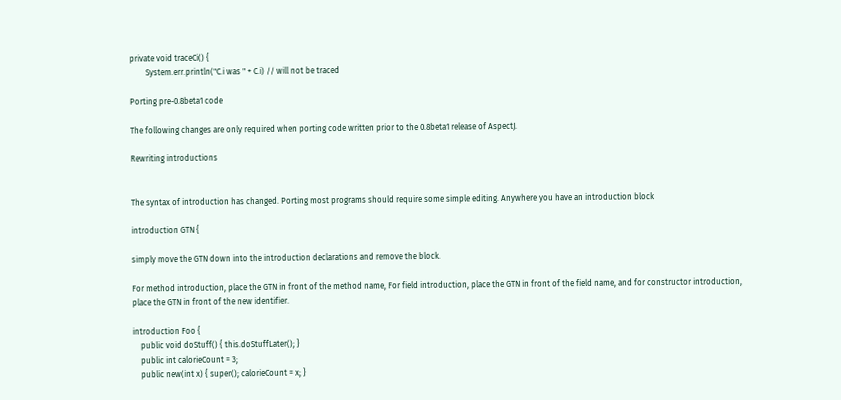private void traceCi() {
        System.err.println("C.i was " + C.i) // will not be traced

Porting pre-0.8beta1 code

The following changes are only required when porting code written prior to the 0.8beta1 release of AspectJ.

Rewriting introductions


The syntax of introduction has changed. Porting most programs should require some simple editing. Anywhere you have an introduction block

introduction GTN {

simply move the GTN down into the introduction declarations and remove the block.

For method introduction, place the GTN in front of the method name, For field introduction, place the GTN in front of the field name, and for constructor introduction, place the GTN in front of the new identifier.

introduction Foo {
    public void doStuff() { this.doStuffLater(); }
    public int calorieCount = 3;
    public new(int x) { super(); calorieCount = x; }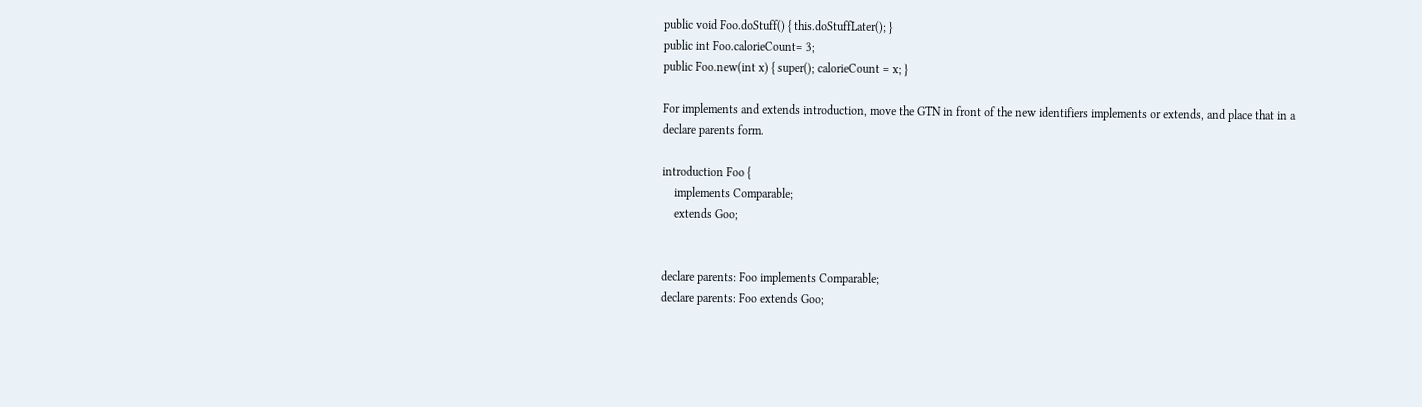public void Foo.doStuff() { this.doStuffLater(); }
public int Foo.calorieCount= 3;
public Foo.new(int x) { super(); calorieCount = x; }

For implements and extends introduction, move the GTN in front of the new identifiers implements or extends, and place that in a declare parents form.

introduction Foo {
    implements Comparable;
    extends Goo;


declare parents: Foo implements Comparable;
declare parents: Foo extends Goo;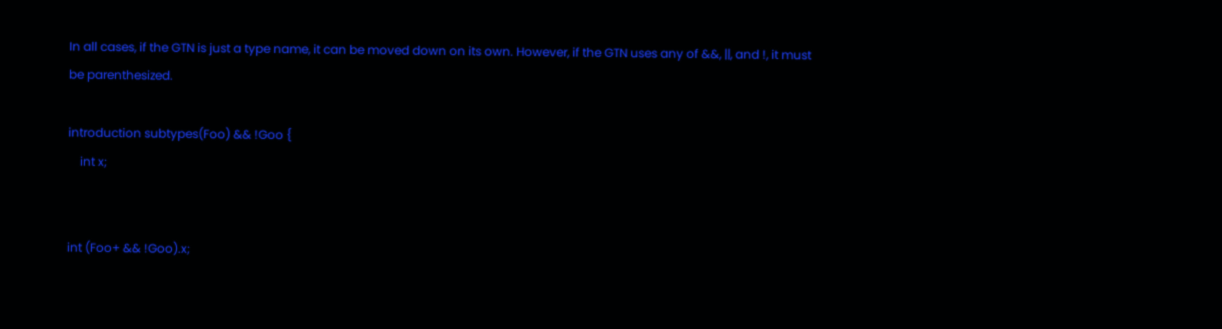In all cases, if the GTN is just a type name, it can be moved down on its own. However, if the GTN uses any of &&, ||, and !, it must be parenthesized.

introduction subtypes(Foo) && !Goo {
    int x;


int (Foo+ && !Goo).x;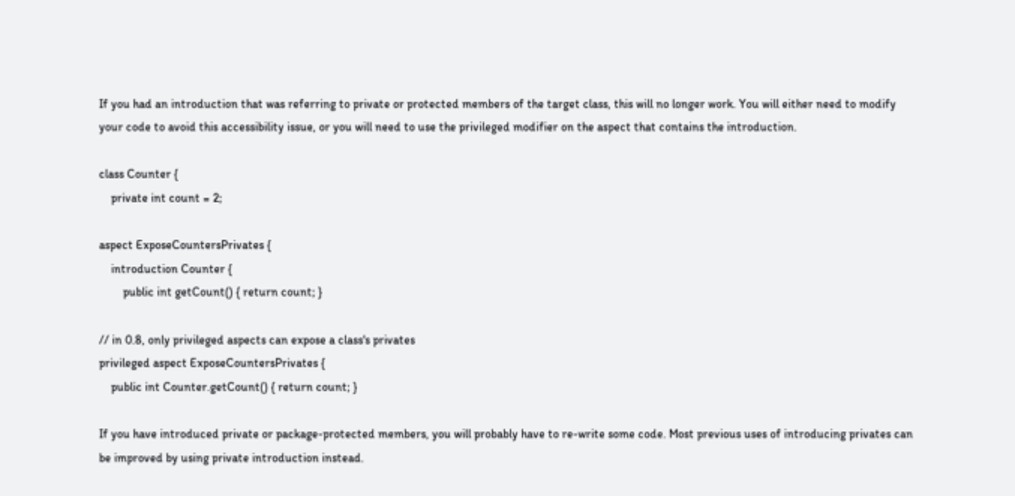If you had an introduction that was referring to private or protected members of the target class, this will no longer work. You will either need to modify your code to avoid this accessibility issue, or you will need to use the privileged modifier on the aspect that contains the introduction.

class Counter {
    private int count = 2;

aspect ExposeCountersPrivates {
    introduction Counter {
        public int getCount() { return count; }

// in 0.8, only privileged aspects can expose a class's privates
privileged aspect ExposeCountersPrivates {
    public int Counter.getCount() { return count; }

If you have introduced private or package-protected members, you will probably have to re-write some code. Most previous uses of introducing privates can be improved by using private introduction instead.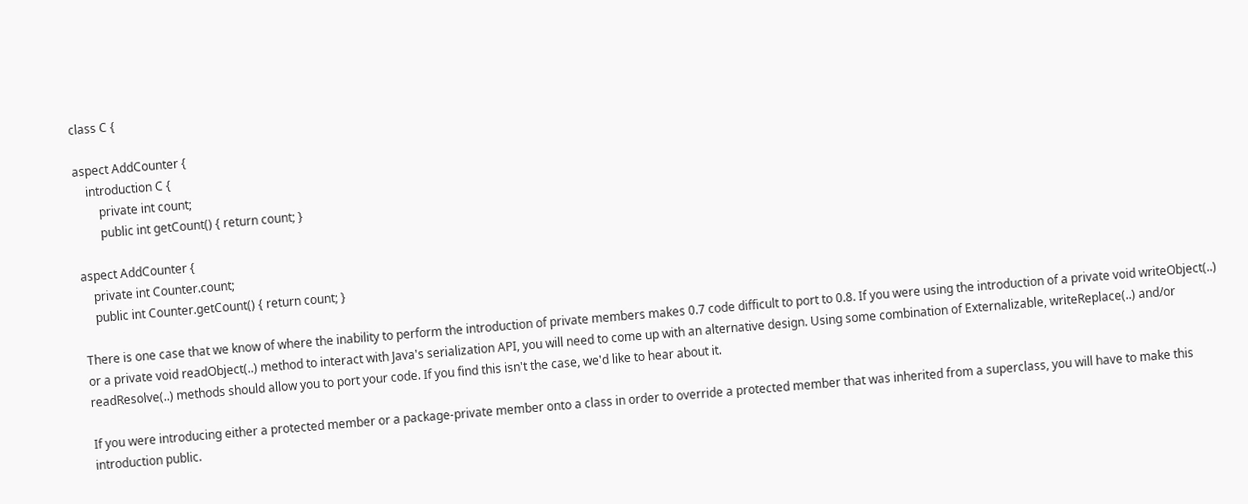class C {

aspect AddCounter {
    introduction C {
        private int count;
        public int getCount() { return count; }

aspect AddCounter {
    private int Counter.count;
    public int Counter.getCount() { return count; }

There is one case that we know of where the inability to perform the introduction of private members makes 0.7 code difficult to port to 0.8. If you were using the introduction of a private void writeObject(..) or a private void readObject(..) method to interact with Java's serialization API, you will need to come up with an alternative design. Using some combination of Externalizable, writeReplace(..) and/or readResolve(..) methods should allow you to port your code. If you find this isn't the case, we'd like to hear about it.

If you were introducing either a protected member or a package-private member onto a class in order to override a protected member that was inherited from a superclass, you will have to make this introduction public.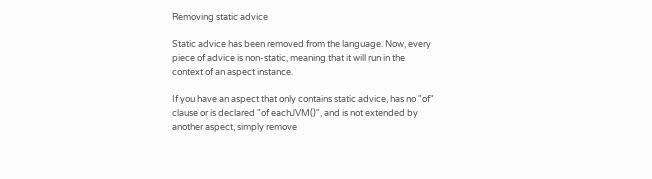Removing static advice

Static advice has been removed from the language. Now, every piece of advice is non-static, meaning that it will run in the context of an aspect instance.

If you have an aspect that only contains static advice, has no "of" clause or is declared "of eachJVM()", and is not extended by another aspect, simply remove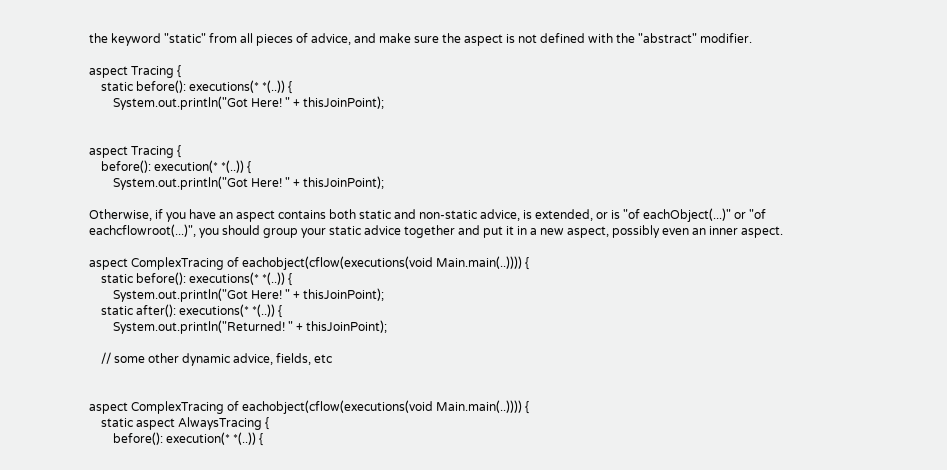the keyword "static" from all pieces of advice, and make sure the aspect is not defined with the "abstract" modifier.

aspect Tracing {
    static before(): executions(* *(..)) {
        System.out.println("Got Here! " + thisJoinPoint);


aspect Tracing {
    before(): execution(* *(..)) {
        System.out.println("Got Here! " + thisJoinPoint);

Otherwise, if you have an aspect contains both static and non-static advice, is extended, or is "of eachObject(...)" or "of eachcflowroot(...)", you should group your static advice together and put it in a new aspect, possibly even an inner aspect.

aspect ComplexTracing of eachobject(cflow(executions(void Main.main(..)))) {
    static before(): executions(* *(..)) {
        System.out.println("Got Here! " + thisJoinPoint);
    static after(): executions(* *(..)) {
        System.out.println("Returned! " + thisJoinPoint);

    // some other dynamic advice, fields, etc


aspect ComplexTracing of eachobject(cflow(executions(void Main.main(..)))) {
    static aspect AlwaysTracing {
        before(): execution(* *(..)) {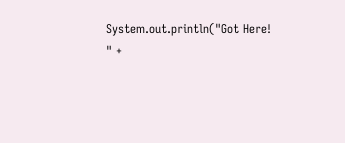System.out.println("Got Here! " +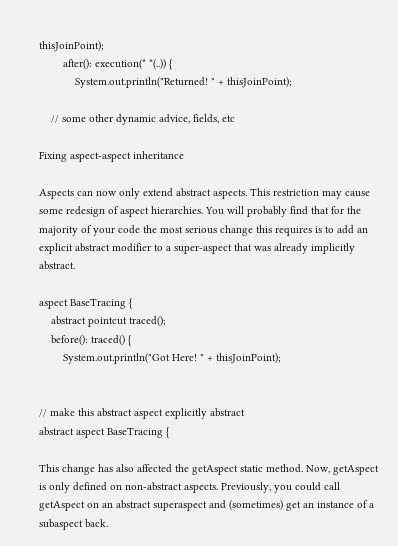thisJoinPoint);
        after(): execution(* *(..)) {
            System.out.println("Returned! " + thisJoinPoint);

    // some other dynamic advice, fields, etc

Fixing aspect-aspect inheritance

Aspects can now only extend abstract aspects. This restriction may cause some redesign of aspect hierarchies. You will probably find that for the majority of your code the most serious change this requires is to add an explicit abstract modifier to a super-aspect that was already implicitly abstract.

aspect BaseTracing {
    abstract pointcut traced();
    before(): traced() {
        System.out.println("Got Here! " + thisJoinPoint);


// make this abstract aspect explicitly abstract
abstract aspect BaseTracing {

This change has also affected the getAspect static method. Now, getAspect is only defined on non-abstract aspects. Previously, you could call getAspect on an abstract superaspect and (sometimes) get an instance of a subaspect back.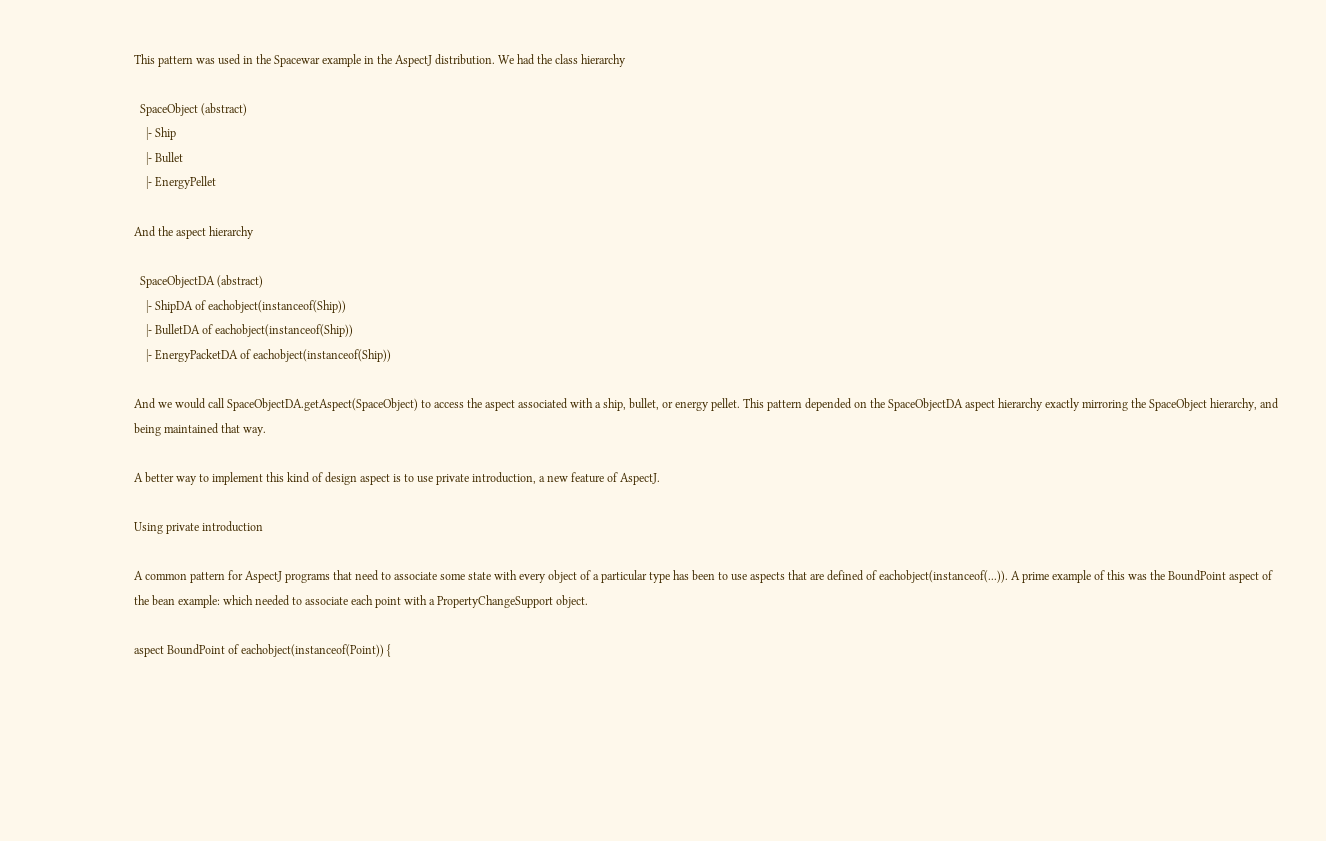This pattern was used in the Spacewar example in the AspectJ distribution. We had the class hierarchy

  SpaceObject (abstract)
    |- Ship
    |- Bullet
    |- EnergyPellet

And the aspect hierarchy

  SpaceObjectDA (abstract)
    |- ShipDA of eachobject(instanceof(Ship))
    |- BulletDA of eachobject(instanceof(Ship))
    |- EnergyPacketDA of eachobject(instanceof(Ship))

And we would call SpaceObjectDA.getAspect(SpaceObject) to access the aspect associated with a ship, bullet, or energy pellet. This pattern depended on the SpaceObjectDA aspect hierarchy exactly mirroring the SpaceObject hierarchy, and being maintained that way.

A better way to implement this kind of design aspect is to use private introduction, a new feature of AspectJ.

Using private introduction

A common pattern for AspectJ programs that need to associate some state with every object of a particular type has been to use aspects that are defined of eachobject(instanceof(...)). A prime example of this was the BoundPoint aspect of the bean example: which needed to associate each point with a PropertyChangeSupport object.

aspect BoundPoint of eachobject(instanceof(Point)) {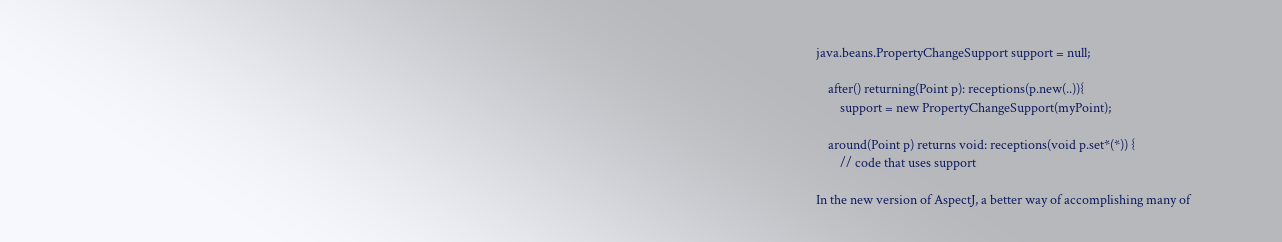java.beans.PropertyChangeSupport support = null;

    after() returning(Point p): receptions(p.new(..)){
        support = new PropertyChangeSupport(myPoint);

    around(Point p) returns void: receptions(void p.set*(*)) {
        // code that uses support

In the new version of AspectJ, a better way of accomplishing many of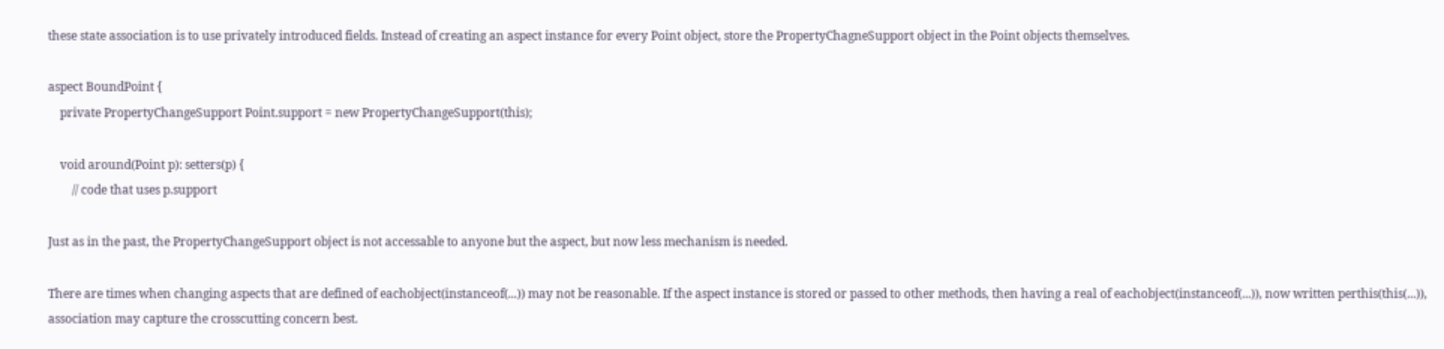these state association is to use privately introduced fields. Instead of creating an aspect instance for every Point object, store the PropertyChagneSupport object in the Point objects themselves.

aspect BoundPoint {
    private PropertyChangeSupport Point.support = new PropertyChangeSupport(this);

    void around(Point p): setters(p) {
        // code that uses p.support

Just as in the past, the PropertyChangeSupport object is not accessable to anyone but the aspect, but now less mechanism is needed.

There are times when changing aspects that are defined of eachobject(instanceof(...)) may not be reasonable. If the aspect instance is stored or passed to other methods, then having a real of eachobject(instanceof(...)), now written perthis(this(...)), association may capture the crosscutting concern best.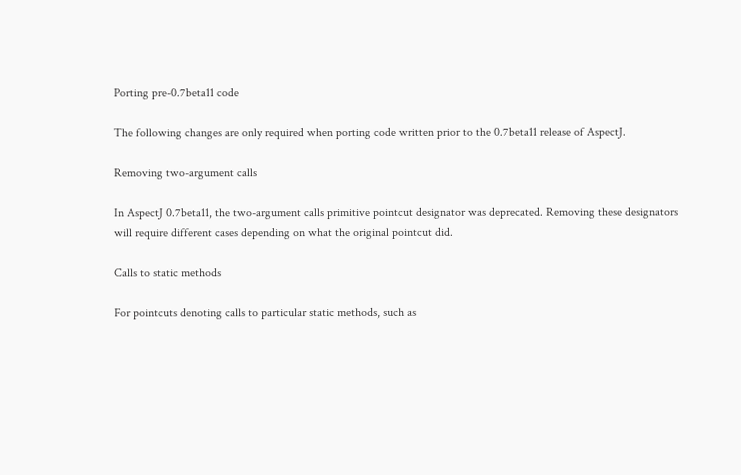Porting pre-0.7beta11 code

The following changes are only required when porting code written prior to the 0.7beta11 release of AspectJ.

Removing two-argument calls

In AspectJ 0.7beta11, the two-argument calls primitive pointcut designator was deprecated. Removing these designators will require different cases depending on what the original pointcut did.

Calls to static methods

For pointcuts denoting calls to particular static methods, such as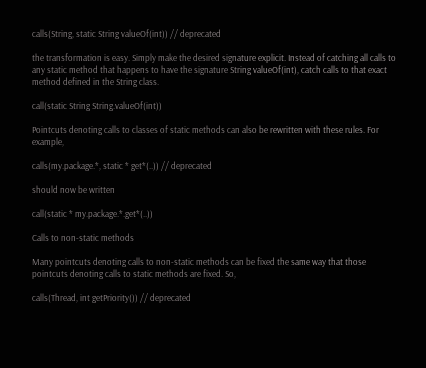calls(String, static String valueOf(int)) // deprecated

the transformation is easy. Simply make the desired signature explicit. Instead of catching all calls to any static method that happens to have the signature String valueOf(int), catch calls to that exact method defined in the String class.

call(static String String.valueOf(int))

Pointcuts denoting calls to classes of static methods can also be rewritten with these rules. For example,

calls(my.package.*, static * get*(..)) // deprecated

should now be written

call(static * my.package.*.get*(..))

Calls to non-static methods

Many pointcuts denoting calls to non-static methods can be fixed the same way that those pointcuts denoting calls to static methods are fixed. So,

calls(Thread, int getPriority()) // deprecated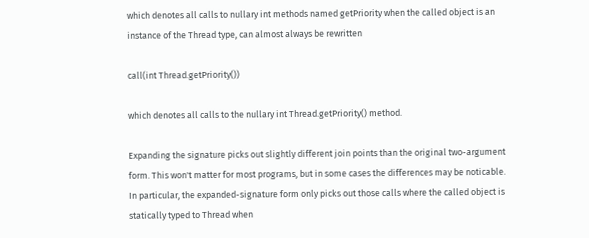which denotes all calls to nullary int methods named getPriority when the called object is an instance of the Thread type, can almost always be rewritten

call(int Thread.getPriority())

which denotes all calls to the nullary int Thread.getPriority() method.

Expanding the signature picks out slightly different join points than the original two-argument form. This won't matter for most programs, but in some cases the differences may be noticable. In particular, the expanded-signature form only picks out those calls where the called object is statically typed to Thread when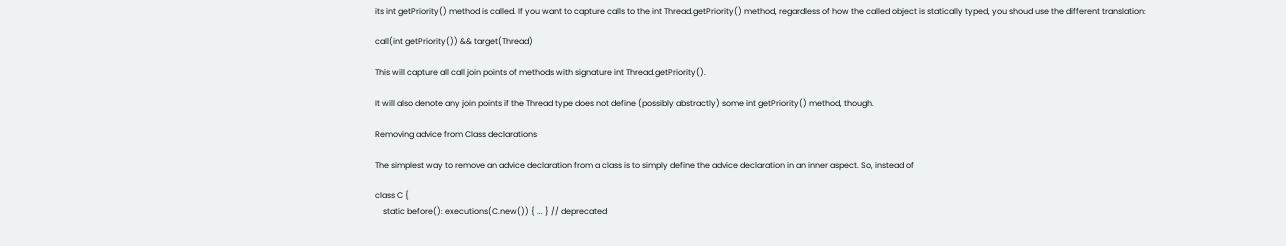its int getPriority() method is called. If you want to capture calls to the int Thread.getPriority() method, regardless of how the called object is statically typed, you shoud use the different translation:

call(int getPriority()) && target(Thread)

This will capture all call join points of methods with signature int Thread.getPriority().

It will also denote any join points if the Thread type does not define (possibly abstractly) some int getPriority() method, though.

Removing advice from Class declarations

The simplest way to remove an advice declaration from a class is to simply define the advice declaration in an inner aspect. So, instead of

class C {
    static before(): executions(C.new()) { ... } // deprecated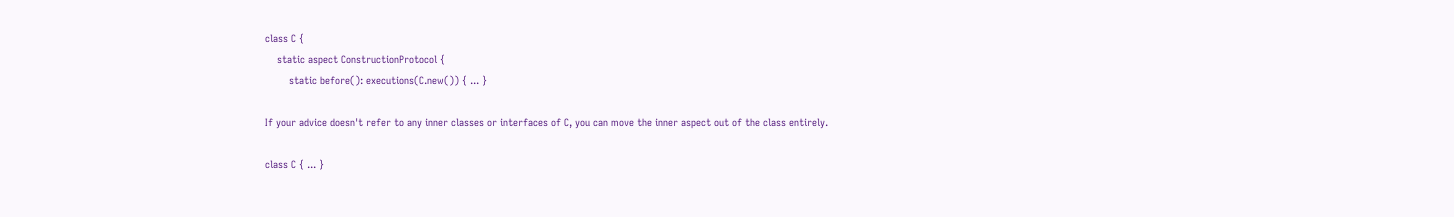class C {
    static aspect ConstructionProtocol {
        static before(): executions(C.new()) { ... }

If your advice doesn't refer to any inner classes or interfaces of C, you can move the inner aspect out of the class entirely.

class C { ... }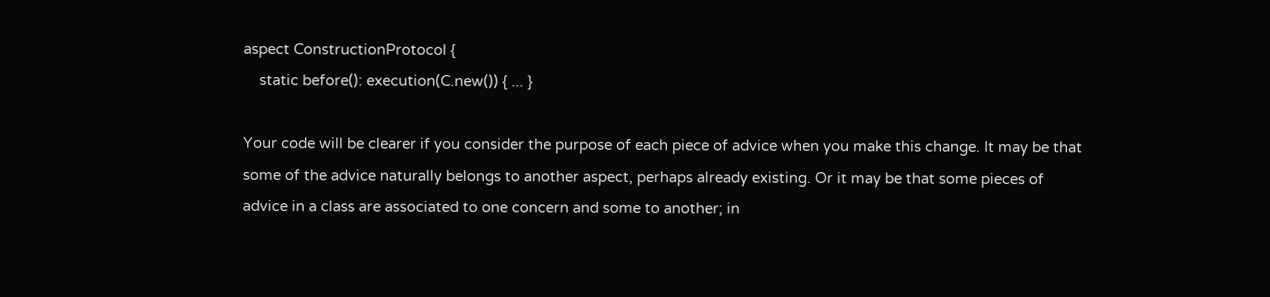aspect ConstructionProtocol {
    static before(): execution(C.new()) { ... }

Your code will be clearer if you consider the purpose of each piece of advice when you make this change. It may be that some of the advice naturally belongs to another aspect, perhaps already existing. Or it may be that some pieces of advice in a class are associated to one concern and some to another; in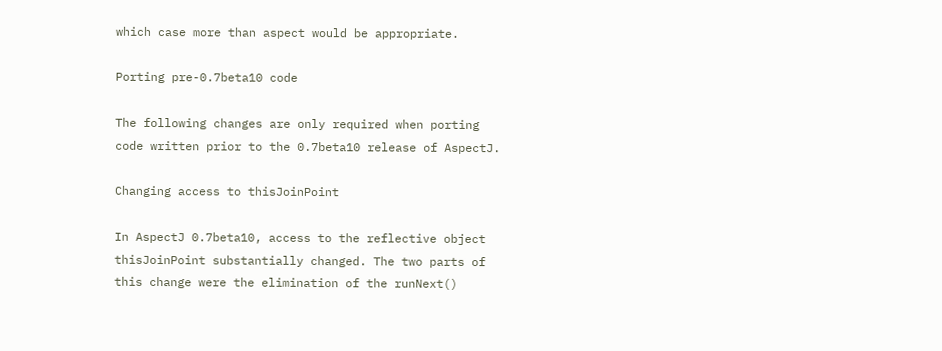which case more than aspect would be appropriate.

Porting pre-0.7beta10 code

The following changes are only required when porting code written prior to the 0.7beta10 release of AspectJ.

Changing access to thisJoinPoint

In AspectJ 0.7beta10, access to the reflective object thisJoinPoint substantially changed. The two parts of this change were the elimination of the runNext()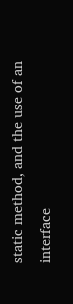static method, and the use of an interface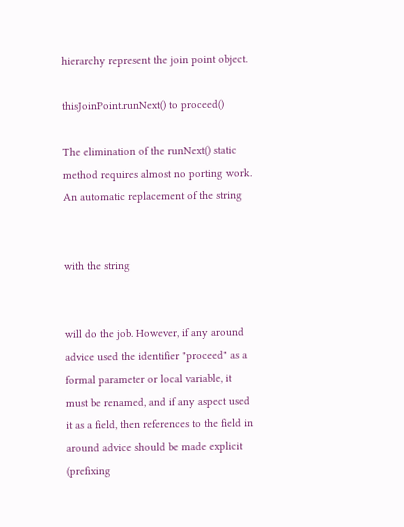hierarchy represent the join point object.

thisJoinPoint.runNext() to proceed()

The elimination of the runNext() static method requires almost no porting work. An automatic replacement of the string


with the string


will do the job. However, if any around advice used the identifier "proceed" as a formal parameter or local variable, it must be renamed, and if any aspect used it as a field, then references to the field in around advice should be made explicit (prefixing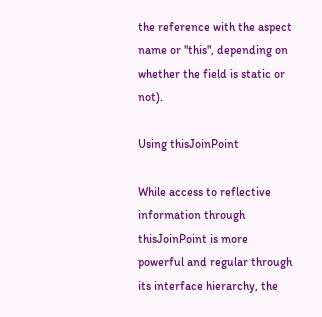the reference with the aspect name or "this", depending on whether the field is static or not).

Using thisJoinPoint

While access to reflective information through thisJoinPoint is more powerful and regular through its interface hierarchy, the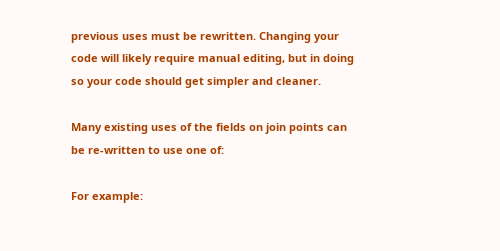previous uses must be rewritten. Changing your code will likely require manual editing, but in doing so your code should get simpler and cleaner.

Many existing uses of the fields on join points can be re-written to use one of:

For example: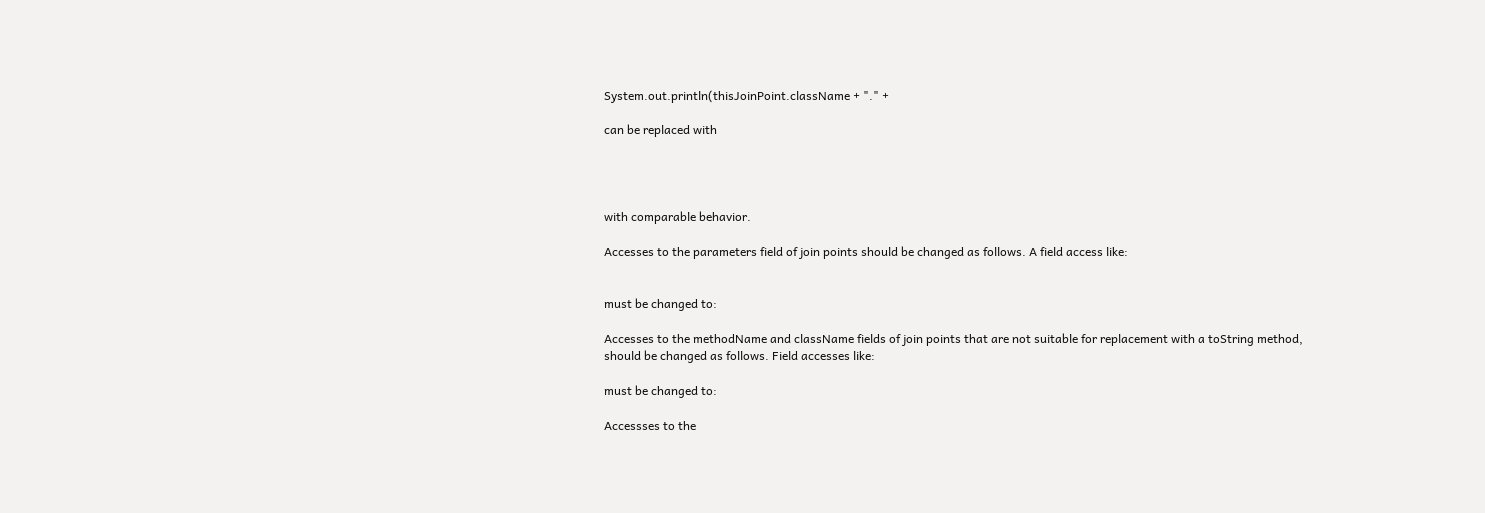System.out.println(thisJoinPoint.className + "." +

can be replaced with




with comparable behavior.

Accesses to the parameters field of join points should be changed as follows. A field access like:


must be changed to:

Accesses to the methodName and className fields of join points that are not suitable for replacement with a toString method, should be changed as follows. Field accesses like:

must be changed to:

Accessses to the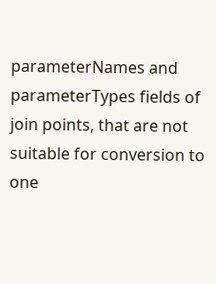parameterNames and parameterTypes fields of join points, that are not suitable for conversion to one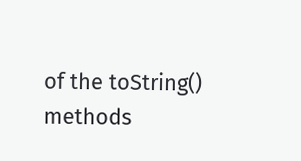of the toString() methods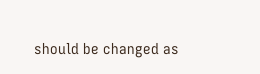should be changed as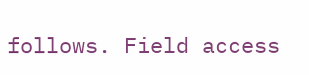follows. Field access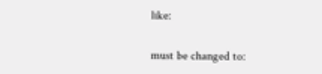like:

must be changed to: